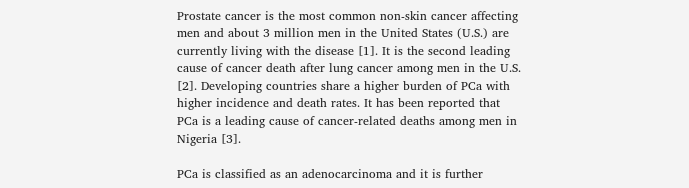Prostate cancer is the most common non-skin cancer affecting men and about 3 million men in the United States (U.S.) are currently living with the disease [1]. It is the second leading cause of cancer death after lung cancer among men in the U.S. [2]. Developing countries share a higher burden of PCa with higher incidence and death rates. It has been reported that PCa is a leading cause of cancer-related deaths among men in Nigeria [3].

PCa is classified as an adenocarcinoma and it is further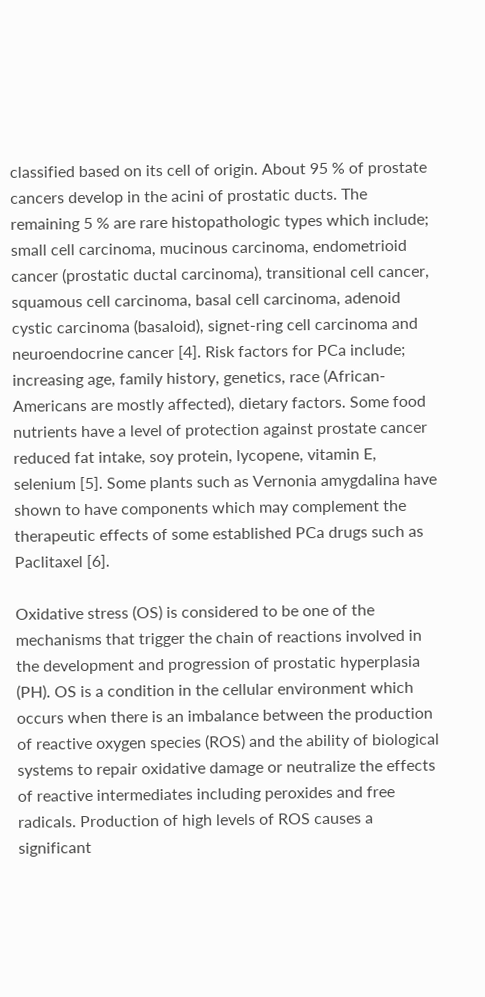classified based on its cell of origin. About 95 % of prostate cancers develop in the acini of prostatic ducts. The remaining 5 % are rare histopathologic types which include; small cell carcinoma, mucinous carcinoma, endometrioid cancer (prostatic ductal carcinoma), transitional cell cancer, squamous cell carcinoma, basal cell carcinoma, adenoid cystic carcinoma (basaloid), signet-ring cell carcinoma and neuroendocrine cancer [4]. Risk factors for PCa include; increasing age, family history, genetics, race (African-Americans are mostly affected), dietary factors. Some food nutrients have a level of protection against prostate cancer reduced fat intake, soy protein, lycopene, vitamin E, selenium [5]. Some plants such as Vernonia amygdalina have shown to have components which may complement the therapeutic effects of some established PCa drugs such as Paclitaxel [6].

Oxidative stress (OS) is considered to be one of the mechanisms that trigger the chain of reactions involved in the development and progression of prostatic hyperplasia (PH). OS is a condition in the cellular environment which occurs when there is an imbalance between the production of reactive oxygen species (ROS) and the ability of biological systems to repair oxidative damage or neutralize the effects of reactive intermediates including peroxides and free radicals. Production of high levels of ROS causes a significant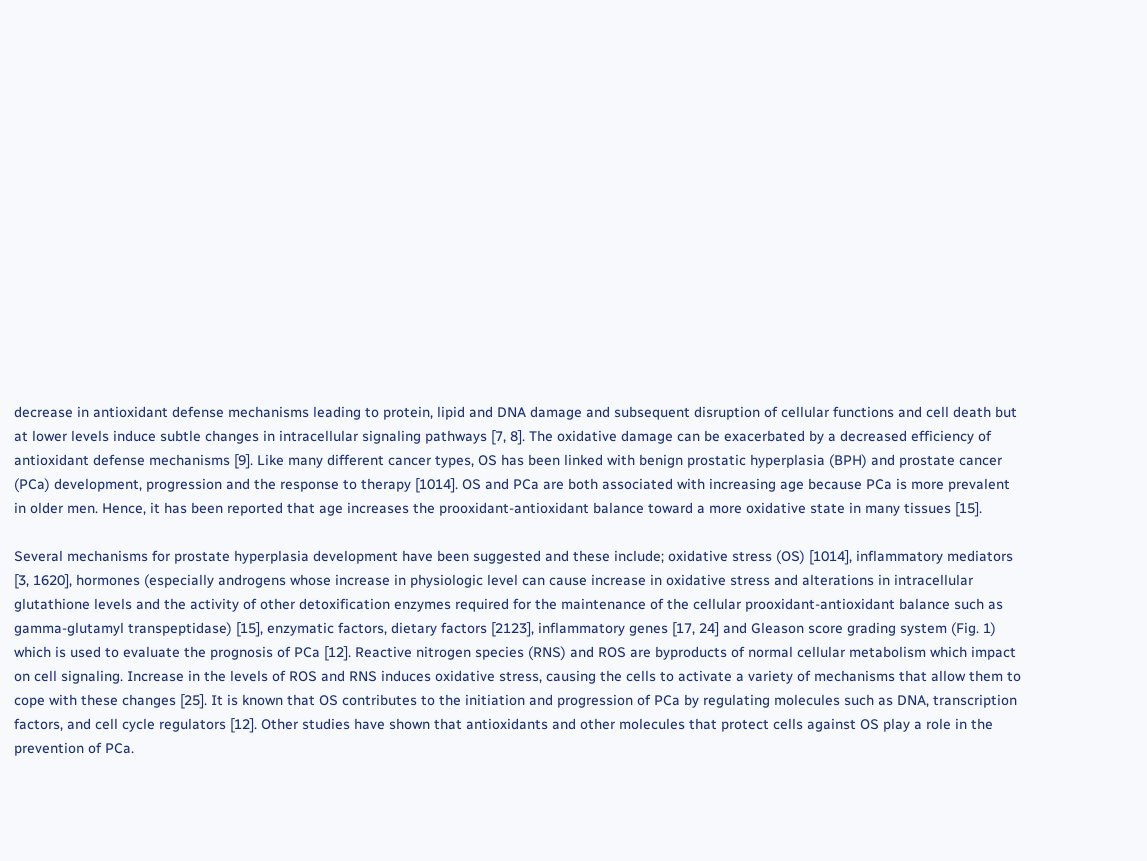decrease in antioxidant defense mechanisms leading to protein, lipid and DNA damage and subsequent disruption of cellular functions and cell death but at lower levels induce subtle changes in intracellular signaling pathways [7, 8]. The oxidative damage can be exacerbated by a decreased efficiency of antioxidant defense mechanisms [9]. Like many different cancer types, OS has been linked with benign prostatic hyperplasia (BPH) and prostate cancer (PCa) development, progression and the response to therapy [1014]. OS and PCa are both associated with increasing age because PCa is more prevalent in older men. Hence, it has been reported that age increases the prooxidant-antioxidant balance toward a more oxidative state in many tissues [15].

Several mechanisms for prostate hyperplasia development have been suggested and these include; oxidative stress (OS) [1014], inflammatory mediators [3, 1620], hormones (especially androgens whose increase in physiologic level can cause increase in oxidative stress and alterations in intracellular glutathione levels and the activity of other detoxification enzymes required for the maintenance of the cellular prooxidant-antioxidant balance such as gamma-glutamyl transpeptidase) [15], enzymatic factors, dietary factors [2123], inflammatory genes [17, 24] and Gleason score grading system (Fig. 1) which is used to evaluate the prognosis of PCa [12]. Reactive nitrogen species (RNS) and ROS are byproducts of normal cellular metabolism which impact on cell signaling. Increase in the levels of ROS and RNS induces oxidative stress, causing the cells to activate a variety of mechanisms that allow them to cope with these changes [25]. It is known that OS contributes to the initiation and progression of PCa by regulating molecules such as DNA, transcription factors, and cell cycle regulators [12]. Other studies have shown that antioxidants and other molecules that protect cells against OS play a role in the prevention of PCa.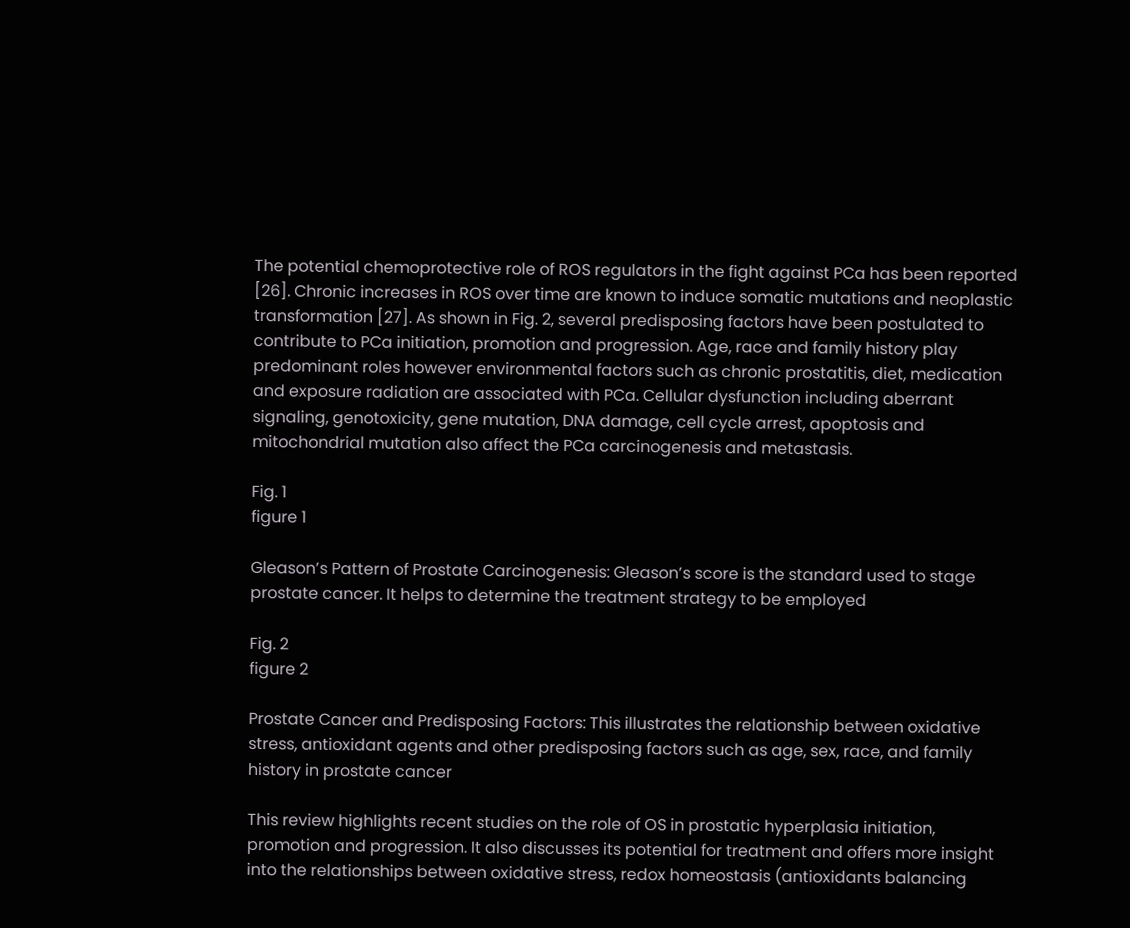The potential chemoprotective role of ROS regulators in the fight against PCa has been reported [26]. Chronic increases in ROS over time are known to induce somatic mutations and neoplastic transformation [27]. As shown in Fig. 2, several predisposing factors have been postulated to contribute to PCa initiation, promotion and progression. Age, race and family history play predominant roles however environmental factors such as chronic prostatitis, diet, medication and exposure radiation are associated with PCa. Cellular dysfunction including aberrant signaling, genotoxicity, gene mutation, DNA damage, cell cycle arrest, apoptosis and mitochondrial mutation also affect the PCa carcinogenesis and metastasis.

Fig. 1
figure 1

Gleason’s Pattern of Prostate Carcinogenesis: Gleason’s score is the standard used to stage prostate cancer. It helps to determine the treatment strategy to be employed

Fig. 2
figure 2

Prostate Cancer and Predisposing Factors: This illustrates the relationship between oxidative stress, antioxidant agents and other predisposing factors such as age, sex, race, and family history in prostate cancer

This review highlights recent studies on the role of OS in prostatic hyperplasia initiation, promotion and progression. It also discusses its potential for treatment and offers more insight into the relationships between oxidative stress, redox homeostasis (antioxidants balancing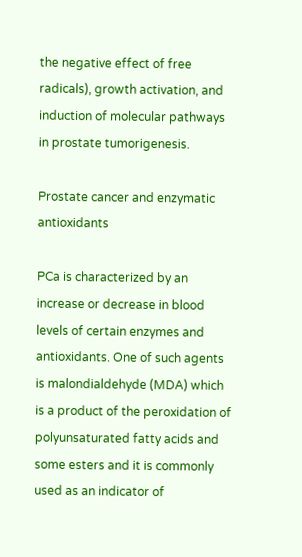the negative effect of free radicals), growth activation, and induction of molecular pathways in prostate tumorigenesis.

Prostate cancer and enzymatic antioxidants

PCa is characterized by an increase or decrease in blood levels of certain enzymes and antioxidants. One of such agents is malondialdehyde (MDA) which is a product of the peroxidation of polyunsaturated fatty acids and some esters and it is commonly used as an indicator of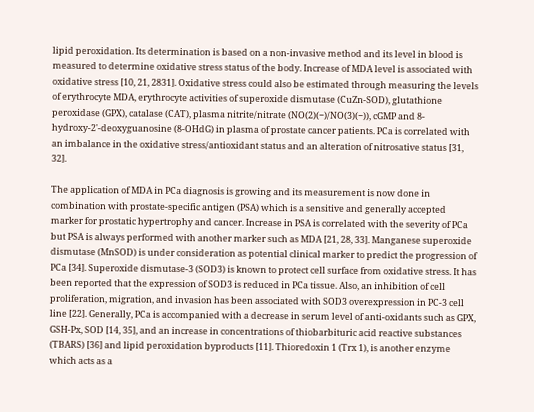lipid peroxidation. Its determination is based on a non-invasive method and its level in blood is measured to determine oxidative stress status of the body. Increase of MDA level is associated with oxidative stress [10, 21, 2831]. Oxidative stress could also be estimated through measuring the levels of erythrocyte MDA, erythrocyte activities of superoxide dismutase (CuZn-SOD), glutathione peroxidase (GPX), catalase (CAT), plasma nitrite/nitrate (NO(2)(−)/NO(3)(−)), cGMP and 8-hydroxy-2'-deoxyguanosine (8-OHdG) in plasma of prostate cancer patients. PCa is correlated with an imbalance in the oxidative stress/antioxidant status and an alteration of nitrosative status [31, 32].

The application of MDA in PCa diagnosis is growing and its measurement is now done in combination with prostate-specific antigen (PSA) which is a sensitive and generally accepted marker for prostatic hypertrophy and cancer. Increase in PSA is correlated with the severity of PCa but PSA is always performed with another marker such as MDA [21, 28, 33]. Manganese superoxide dismutase (MnSOD) is under consideration as potential clinical marker to predict the progression of PCa [34]. Superoxide dismutase-3 (SOD3) is known to protect cell surface from oxidative stress. It has been reported that the expression of SOD3 is reduced in PCa tissue. Also, an inhibition of cell proliferation, migration, and invasion has been associated with SOD3 overexpression in PC-3 cell line [22]. Generally, PCa is accompanied with a decrease in serum level of anti-oxidants such as GPX, GSH-Px, SOD [14, 35], and an increase in concentrations of thiobarbituric acid reactive substances (TBARS) [36] and lipid peroxidation byproducts [11]. Thioredoxin 1 (Trx 1), is another enzyme which acts as a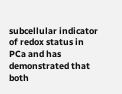subcellular indicator of redox status in PCa and has demonstrated that both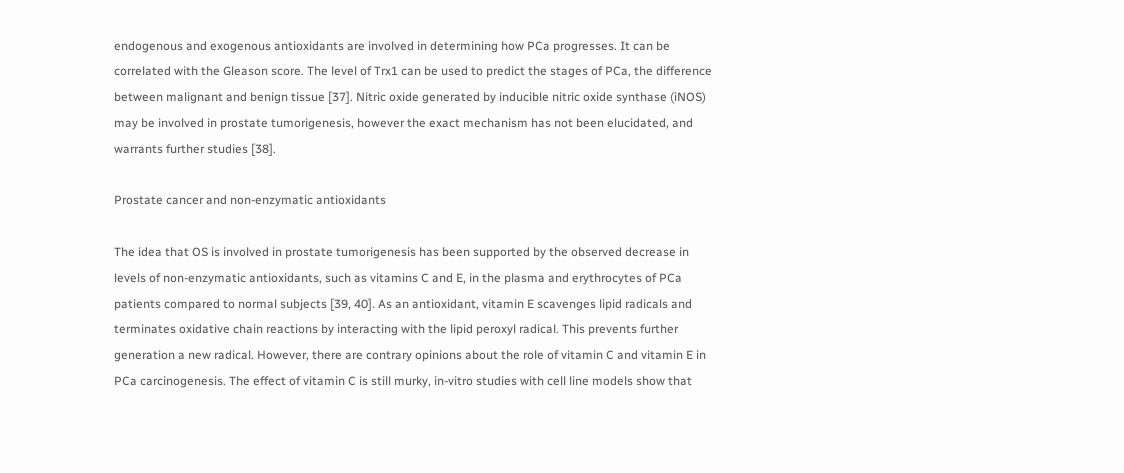endogenous and exogenous antioxidants are involved in determining how PCa progresses. It can be correlated with the Gleason score. The level of Trx1 can be used to predict the stages of PCa, the difference between malignant and benign tissue [37]. Nitric oxide generated by inducible nitric oxide synthase (iNOS) may be involved in prostate tumorigenesis, however the exact mechanism has not been elucidated, and warrants further studies [38].

Prostate cancer and non-enzymatic antioxidants

The idea that OS is involved in prostate tumorigenesis has been supported by the observed decrease in levels of non-enzymatic antioxidants, such as vitamins C and E, in the plasma and erythrocytes of PCa patients compared to normal subjects [39, 40]. As an antioxidant, vitamin E scavenges lipid radicals and terminates oxidative chain reactions by interacting with the lipid peroxyl radical. This prevents further generation a new radical. However, there are contrary opinions about the role of vitamin C and vitamin E in PCa carcinogenesis. The effect of vitamin C is still murky, in-vitro studies with cell line models show that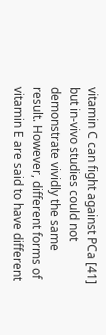vitamin C can fight against PCa [41] but in-vivo studies could not demonstrate vividly the same result. However, different forms of vitamin E are said to have different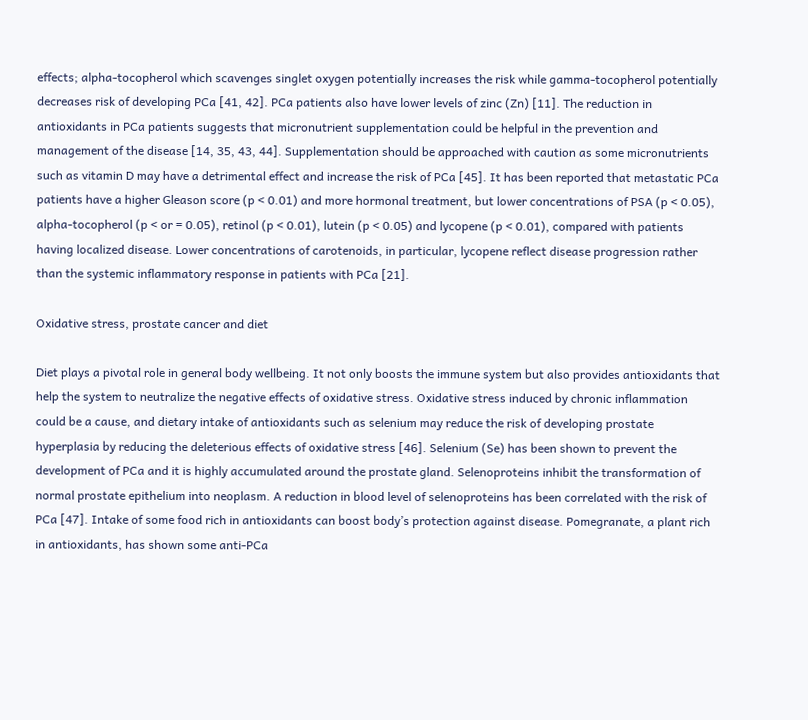effects; alpha-tocopherol which scavenges singlet oxygen potentially increases the risk while gamma-tocopherol potentially decreases risk of developing PCa [41, 42]. PCa patients also have lower levels of zinc (Zn) [11]. The reduction in antioxidants in PCa patients suggests that micronutrient supplementation could be helpful in the prevention and management of the disease [14, 35, 43, 44]. Supplementation should be approached with caution as some micronutrients such as vitamin D may have a detrimental effect and increase the risk of PCa [45]. It has been reported that metastatic PCa patients have a higher Gleason score (p < 0.01) and more hormonal treatment, but lower concentrations of PSA (p < 0.05), alpha-tocopherol (p < or = 0.05), retinol (p < 0.01), lutein (p < 0.05) and lycopene (p < 0.01), compared with patients having localized disease. Lower concentrations of carotenoids, in particular, lycopene reflect disease progression rather than the systemic inflammatory response in patients with PCa [21].

Oxidative stress, prostate cancer and diet

Diet plays a pivotal role in general body wellbeing. It not only boosts the immune system but also provides antioxidants that help the system to neutralize the negative effects of oxidative stress. Oxidative stress induced by chronic inflammation could be a cause, and dietary intake of antioxidants such as selenium may reduce the risk of developing prostate hyperplasia by reducing the deleterious effects of oxidative stress [46]. Selenium (Se) has been shown to prevent the development of PCa and it is highly accumulated around the prostate gland. Selenoproteins inhibit the transformation of normal prostate epithelium into neoplasm. A reduction in blood level of selenoproteins has been correlated with the risk of PCa [47]. Intake of some food rich in antioxidants can boost body’s protection against disease. Pomegranate, a plant rich in antioxidants, has shown some anti-PCa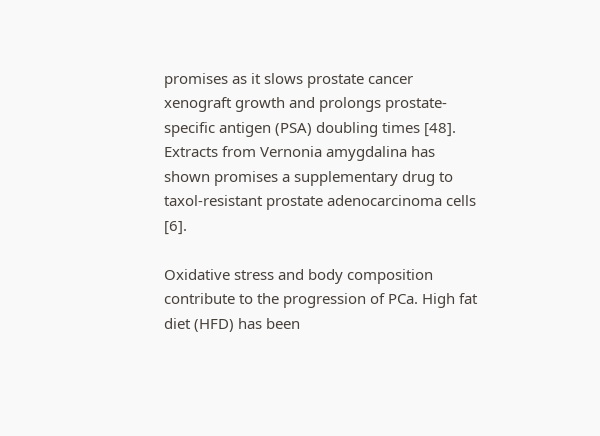promises as it slows prostate cancer xenograft growth and prolongs prostate-specific antigen (PSA) doubling times [48]. Extracts from Vernonia amygdalina has shown promises a supplementary drug to taxol-resistant prostate adenocarcinoma cells [6].

Oxidative stress and body composition contribute to the progression of PCa. High fat diet (HFD) has been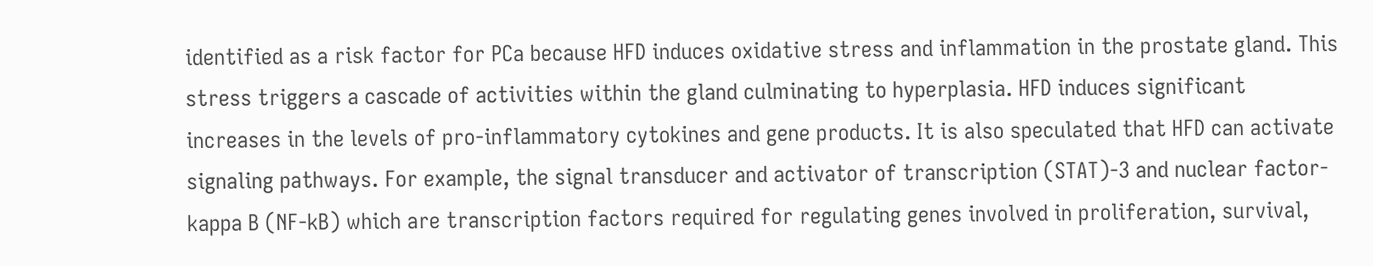identified as a risk factor for PCa because HFD induces oxidative stress and inflammation in the prostate gland. This stress triggers a cascade of activities within the gland culminating to hyperplasia. HFD induces significant increases in the levels of pro-inflammatory cytokines and gene products. It is also speculated that HFD can activate signaling pathways. For example, the signal transducer and activator of transcription (STAT)-3 and nuclear factor-kappa B (NF-kB) which are transcription factors required for regulating genes involved in proliferation, survival,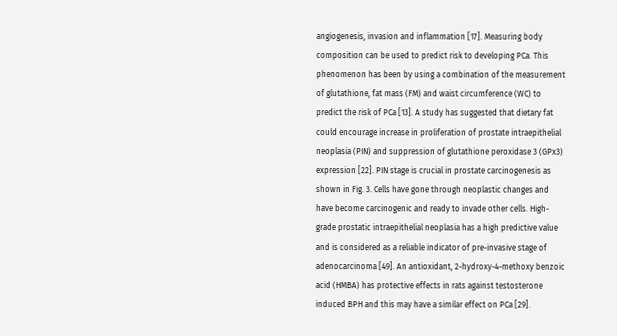angiogenesis, invasion and inflammation [17]. Measuring body composition can be used to predict risk to developing PCa. This phenomenon has been by using a combination of the measurement of glutathione, fat mass (FM) and waist circumference (WC) to predict the risk of PCa [13]. A study has suggested that dietary fat could encourage increase in proliferation of prostate intraepithelial neoplasia (PIN) and suppression of glutathione peroxidase 3 (GPx3) expression [22]. PIN stage is crucial in prostate carcinogenesis as shown in Fig. 3. Cells have gone through neoplastic changes and have become carcinogenic and ready to invade other cells. High-grade prostatic intraepithelial neoplasia has a high predictive value and is considered as a reliable indicator of pre-invasive stage of adenocarcinoma [49]. An antioxidant, 2-hydroxy-4-methoxy benzoic acid (HMBA) has protective effects in rats against testosterone induced BPH and this may have a similar effect on PCa [29].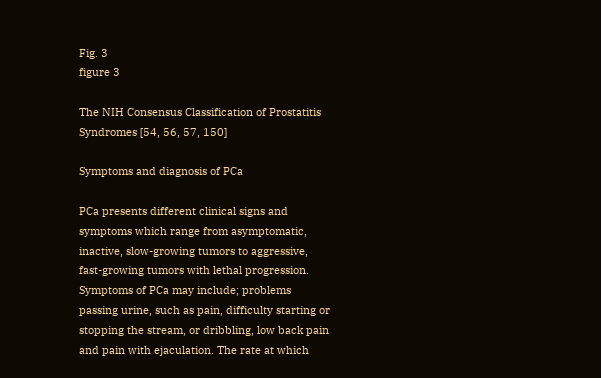Fig. 3
figure 3

The NIH Consensus Classification of Prostatitis Syndromes [54, 56, 57, 150]

Symptoms and diagnosis of PCa

PCa presents different clinical signs and symptoms which range from asymptomatic, inactive, slow-growing tumors to aggressive, fast-growing tumors with lethal progression. Symptoms of PCa may include; problems passing urine, such as pain, difficulty starting or stopping the stream, or dribbling, low back pain and pain with ejaculation. The rate at which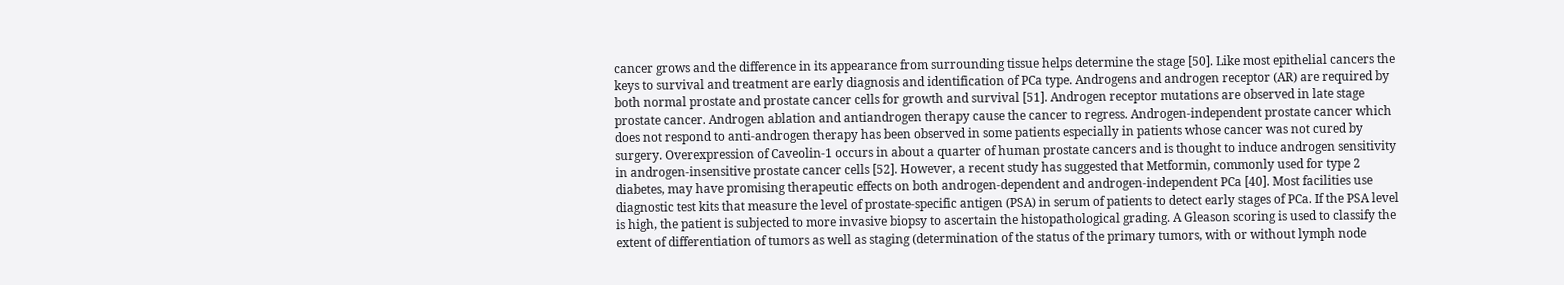cancer grows and the difference in its appearance from surrounding tissue helps determine the stage [50]. Like most epithelial cancers the keys to survival and treatment are early diagnosis and identification of PCa type. Androgens and androgen receptor (AR) are required by both normal prostate and prostate cancer cells for growth and survival [51]. Androgen receptor mutations are observed in late stage prostate cancer. Androgen ablation and antiandrogen therapy cause the cancer to regress. Androgen-independent prostate cancer which does not respond to anti-androgen therapy has been observed in some patients especially in patients whose cancer was not cured by surgery. Overexpression of Caveolin-1 occurs in about a quarter of human prostate cancers and is thought to induce androgen sensitivity in androgen-insensitive prostate cancer cells [52]. However, a recent study has suggested that Metformin, commonly used for type 2 diabetes, may have promising therapeutic effects on both androgen-dependent and androgen-independent PCa [40]. Most facilities use diagnostic test kits that measure the level of prostate-specific antigen (PSA) in serum of patients to detect early stages of PCa. If the PSA level is high, the patient is subjected to more invasive biopsy to ascertain the histopathological grading. A Gleason scoring is used to classify the extent of differentiation of tumors as well as staging (determination of the status of the primary tumors, with or without lymph node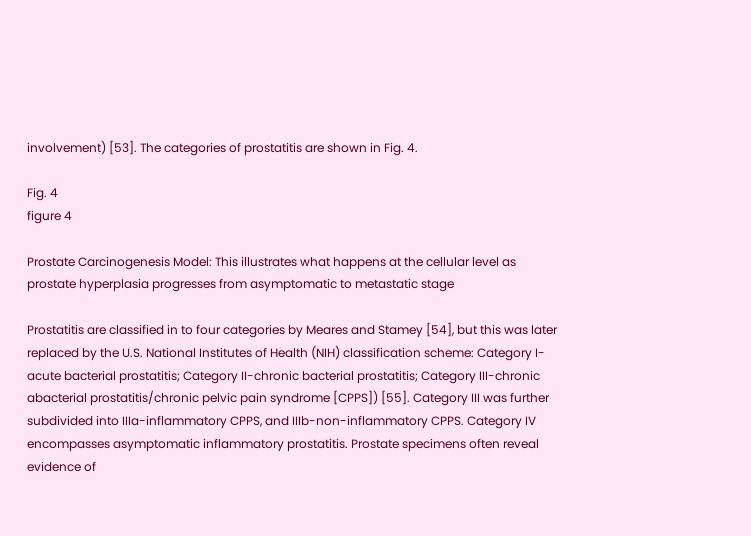involvement) [53]. The categories of prostatitis are shown in Fig. 4.

Fig. 4
figure 4

Prostate Carcinogenesis Model: This illustrates what happens at the cellular level as prostate hyperplasia progresses from asymptomatic to metastatic stage

Prostatitis are classified in to four categories by Meares and Stamey [54], but this was later replaced by the U.S. National Institutes of Health (NIH) classification scheme: Category I-acute bacterial prostatitis; Category II-chronic bacterial prostatitis; Category III-chronic abacterial prostatitis/chronic pelvic pain syndrome [CPPS]) [55]. Category III was further subdivided into IIIa-inflammatory CPPS, and IIIb-non-inflammatory CPPS. Category IV encompasses asymptomatic inflammatory prostatitis. Prostate specimens often reveal evidence of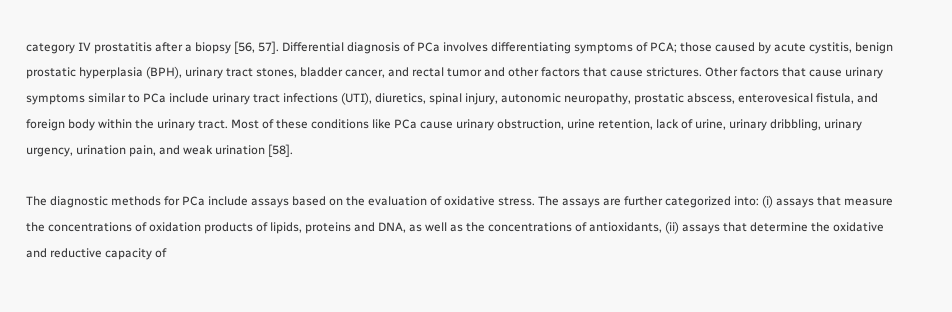category IV prostatitis after a biopsy [56, 57]. Differential diagnosis of PCa involves differentiating symptoms of PCA; those caused by acute cystitis, benign prostatic hyperplasia (BPH), urinary tract stones, bladder cancer, and rectal tumor and other factors that cause strictures. Other factors that cause urinary symptoms similar to PCa include urinary tract infections (UTI), diuretics, spinal injury, autonomic neuropathy, prostatic abscess, enterovesical fistula, and foreign body within the urinary tract. Most of these conditions like PCa cause urinary obstruction, urine retention, lack of urine, urinary dribbling, urinary urgency, urination pain, and weak urination [58].

The diagnostic methods for PCa include assays based on the evaluation of oxidative stress. The assays are further categorized into: (i) assays that measure the concentrations of oxidation products of lipids, proteins and DNA, as well as the concentrations of antioxidants, (ii) assays that determine the oxidative and reductive capacity of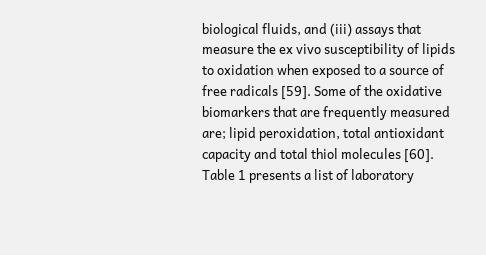biological fluids, and (iii) assays that measure the ex vivo susceptibility of lipids to oxidation when exposed to a source of free radicals [59]. Some of the oxidative biomarkers that are frequently measured are; lipid peroxidation, total antioxidant capacity and total thiol molecules [60]. Table 1 presents a list of laboratory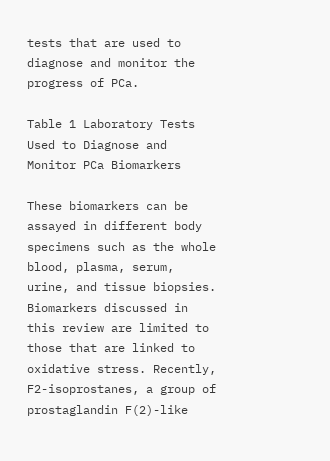tests that are used to diagnose and monitor the progress of PCa.

Table 1 Laboratory Tests Used to Diagnose and Monitor PCa Biomarkers

These biomarkers can be assayed in different body specimens such as the whole blood, plasma, serum, urine, and tissue biopsies. Biomarkers discussed in this review are limited to those that are linked to oxidative stress. Recently, F2-isoprostanes, a group of prostaglandin F(2)-like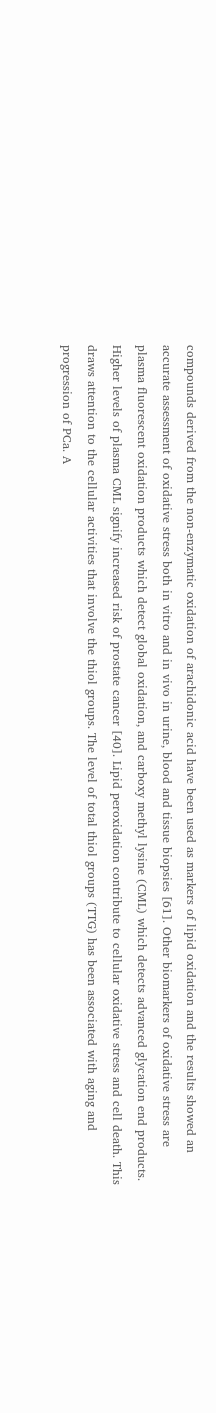compounds derived from the non-enzymatic oxidation of arachidonic acid have been used as markers of lipid oxidation and the results showed an accurate assessment of oxidative stress both in vitro and in vivo in urine, blood and tissue biopsies [61]. Other biomarkers of oxidative stress are plasma fluorescent oxidation products which detect global oxidation, and carboxy methyl lysine (CML) which detects advanced glycation end products. Higher levels of plasma CML signify increased risk of prostate cancer [40]. Lipid peroxidation contribute to cellular oxidative stress and cell death. This draws attention to the cellular activities that involve the thiol groups. The level of total thiol groups (TTG) has been associated with aging and progression of PCa. A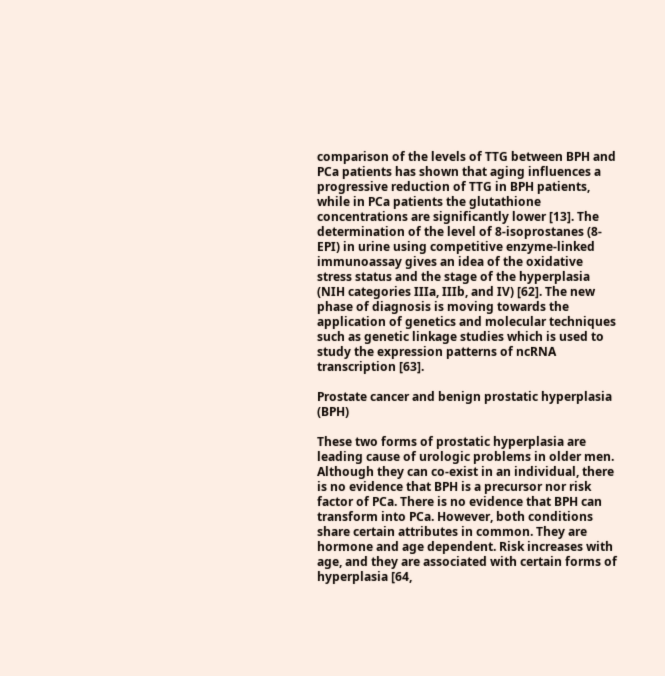comparison of the levels of TTG between BPH and PCa patients has shown that aging influences a progressive reduction of TTG in BPH patients, while in PCa patients the glutathione concentrations are significantly lower [13]. The determination of the level of 8-isoprostanes (8-EPI) in urine using competitive enzyme-linked immunoassay gives an idea of the oxidative stress status and the stage of the hyperplasia (NIH categories IIIa, IIIb, and IV) [62]. The new phase of diagnosis is moving towards the application of genetics and molecular techniques such as genetic linkage studies which is used to study the expression patterns of ncRNA transcription [63].

Prostate cancer and benign prostatic hyperplasia (BPH)

These two forms of prostatic hyperplasia are leading cause of urologic problems in older men. Although they can co-exist in an individual, there is no evidence that BPH is a precursor nor risk factor of PCa. There is no evidence that BPH can transform into PCa. However, both conditions share certain attributes in common. They are hormone and age dependent. Risk increases with age, and they are associated with certain forms of hyperplasia [64,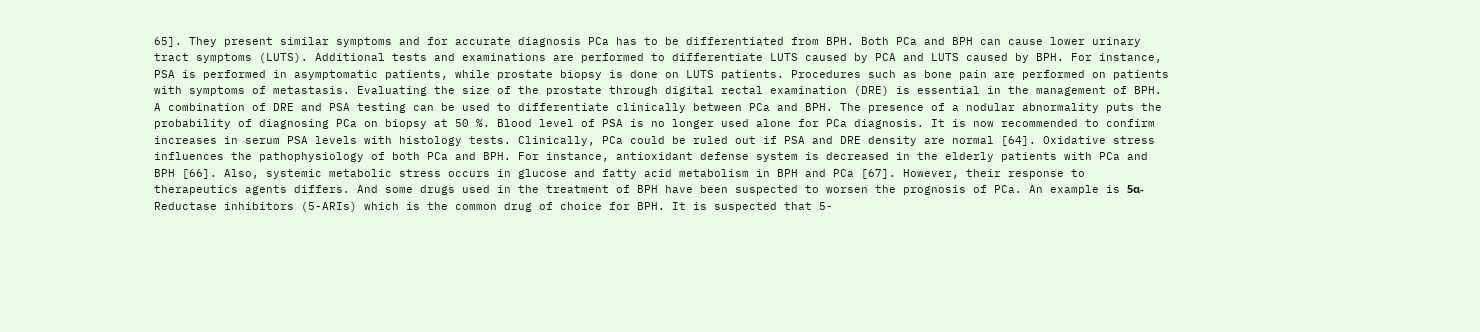65]. They present similar symptoms and for accurate diagnosis PCa has to be differentiated from BPH. Both PCa and BPH can cause lower urinary tract symptoms (LUTS). Additional tests and examinations are performed to differentiate LUTS caused by PCA and LUTS caused by BPH. For instance, PSA is performed in asymptomatic patients, while prostate biopsy is done on LUTS patients. Procedures such as bone pain are performed on patients with symptoms of metastasis. Evaluating the size of the prostate through digital rectal examination (DRE) is essential in the management of BPH. A combination of DRE and PSA testing can be used to differentiate clinically between PCa and BPH. The presence of a nodular abnormality puts the probability of diagnosing PCa on biopsy at 50 %. Blood level of PSA is no longer used alone for PCa diagnosis. It is now recommended to confirm increases in serum PSA levels with histology tests. Clinically, PCa could be ruled out if PSA and DRE density are normal [64]. Oxidative stress influences the pathophysiology of both PCa and BPH. For instance, antioxidant defense system is decreased in the elderly patients with PCa and BPH [66]. Also, systemic metabolic stress occurs in glucose and fatty acid metabolism in BPH and PCa [67]. However, their response to therapeutics agents differs. And some drugs used in the treatment of BPH have been suspected to worsen the prognosis of PCa. An example is 5α-Reductase inhibitors (5-ARIs) which is the common drug of choice for BPH. It is suspected that 5-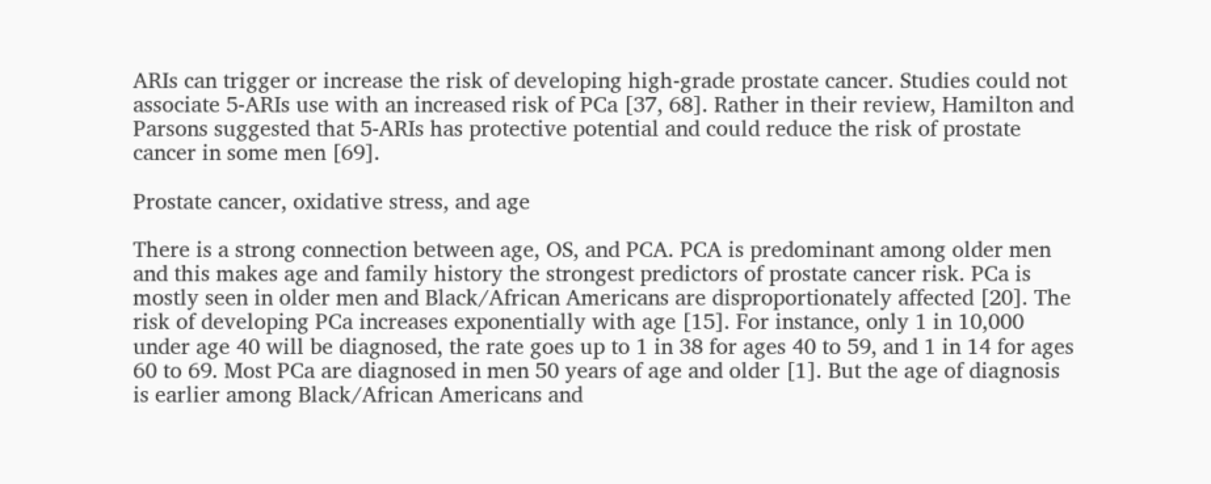ARIs can trigger or increase the risk of developing high-grade prostate cancer. Studies could not associate 5-ARIs use with an increased risk of PCa [37, 68]. Rather in their review, Hamilton and Parsons suggested that 5-ARIs has protective potential and could reduce the risk of prostate cancer in some men [69].

Prostate cancer, oxidative stress, and age

There is a strong connection between age, OS, and PCA. PCA is predominant among older men and this makes age and family history the strongest predictors of prostate cancer risk. PCa is mostly seen in older men and Black/African Americans are disproportionately affected [20]. The risk of developing PCa increases exponentially with age [15]. For instance, only 1 in 10,000 under age 40 will be diagnosed, the rate goes up to 1 in 38 for ages 40 to 59, and 1 in 14 for ages 60 to 69. Most PCa are diagnosed in men 50 years of age and older [1]. But the age of diagnosis is earlier among Black/African Americans and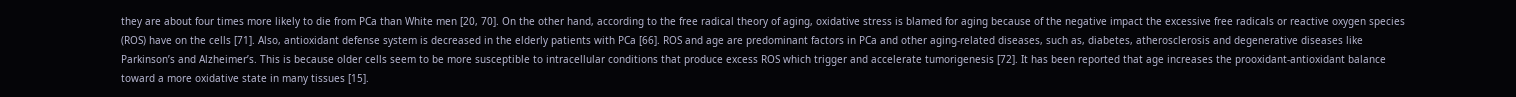they are about four times more likely to die from PCa than White men [20, 70]. On the other hand, according to the free radical theory of aging, oxidative stress is blamed for aging because of the negative impact the excessive free radicals or reactive oxygen species (ROS) have on the cells [71]. Also, antioxidant defense system is decreased in the elderly patients with PCa [66]. ROS and age are predominant factors in PCa and other aging-related diseases, such as, diabetes, atherosclerosis and degenerative diseases like Parkinson’s and Alzheimer’s. This is because older cells seem to be more susceptible to intracellular conditions that produce excess ROS which trigger and accelerate tumorigenesis [72]. It has been reported that age increases the prooxidant-antioxidant balance toward a more oxidative state in many tissues [15].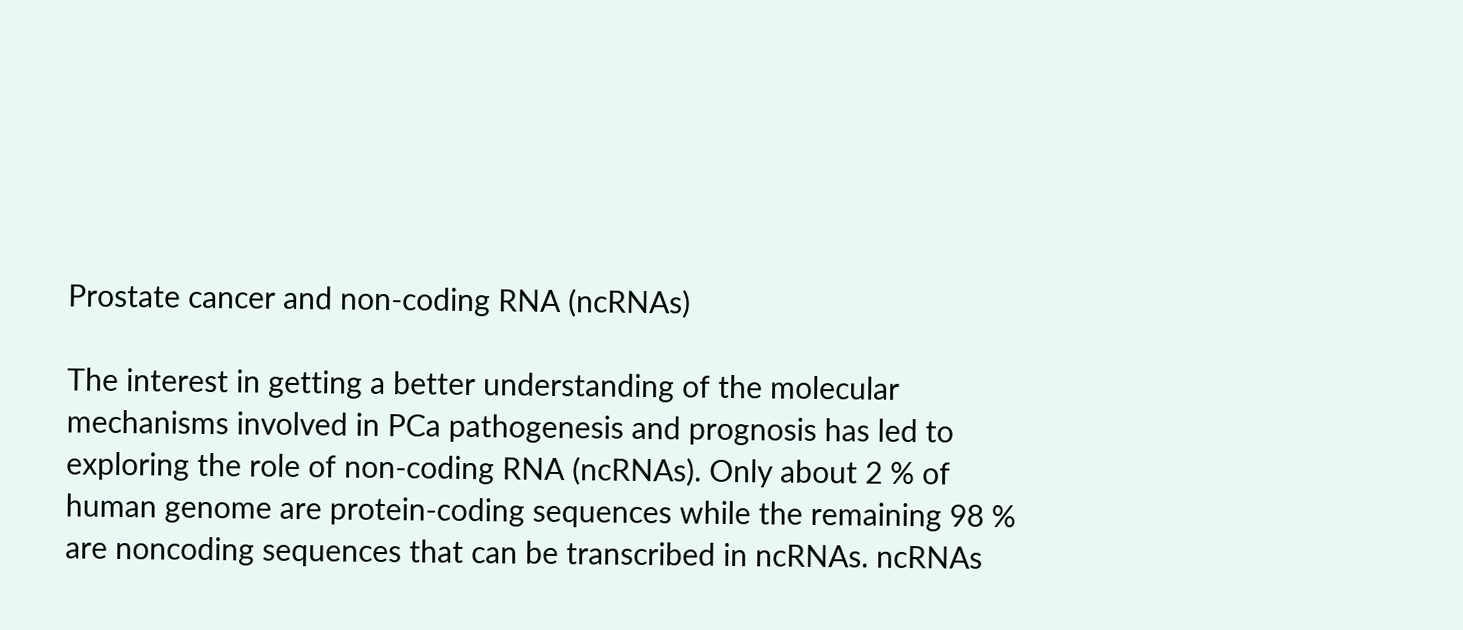Prostate cancer and non-coding RNA (ncRNAs)

The interest in getting a better understanding of the molecular mechanisms involved in PCa pathogenesis and prognosis has led to exploring the role of non-coding RNA (ncRNAs). Only about 2 % of human genome are protein-coding sequences while the remaining 98 % are noncoding sequences that can be transcribed in ncRNAs. ncRNAs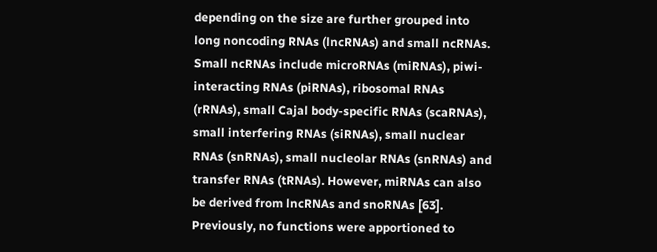depending on the size are further grouped into long noncoding RNAs (lncRNAs) and small ncRNAs. Small ncRNAs include microRNAs (miRNAs), piwi-interacting RNAs (piRNAs), ribosomal RNAs (rRNAs), small Cajal body-specific RNAs (scaRNAs), small interfering RNAs (siRNAs), small nuclear RNAs (snRNAs), small nucleolar RNAs (snRNAs) and transfer RNAs (tRNAs). However, miRNAs can also be derived from lncRNAs and snoRNAs [63]. Previously, no functions were apportioned to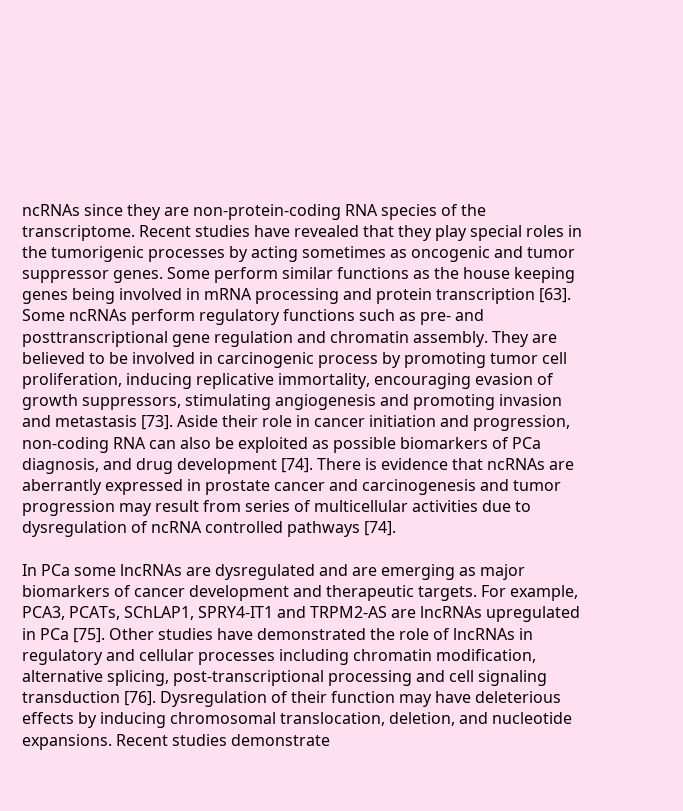ncRNAs since they are non-protein-coding RNA species of the transcriptome. Recent studies have revealed that they play special roles in the tumorigenic processes by acting sometimes as oncogenic and tumor suppressor genes. Some perform similar functions as the house keeping genes being involved in mRNA processing and protein transcription [63]. Some ncRNAs perform regulatory functions such as pre- and posttranscriptional gene regulation and chromatin assembly. They are believed to be involved in carcinogenic process by promoting tumor cell proliferation, inducing replicative immortality, encouraging evasion of growth suppressors, stimulating angiogenesis and promoting invasion and metastasis [73]. Aside their role in cancer initiation and progression, non-coding RNA can also be exploited as possible biomarkers of PCa diagnosis, and drug development [74]. There is evidence that ncRNAs are aberrantly expressed in prostate cancer and carcinogenesis and tumor progression may result from series of multicellular activities due to dysregulation of ncRNA controlled pathways [74].

In PCa some lncRNAs are dysregulated and are emerging as major biomarkers of cancer development and therapeutic targets. For example, PCA3, PCATs, SChLAP1, SPRY4-IT1 and TRPM2-AS are lncRNAs upregulated in PCa [75]. Other studies have demonstrated the role of lncRNAs in regulatory and cellular processes including chromatin modification, alternative splicing, post-transcriptional processing and cell signaling transduction [76]. Dysregulation of their function may have deleterious effects by inducing chromosomal translocation, deletion, and nucleotide expansions. Recent studies demonstrate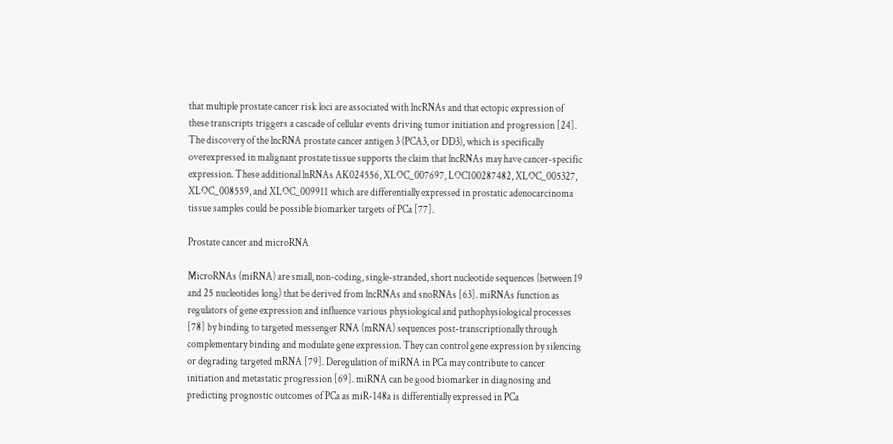that multiple prostate cancer risk loci are associated with lncRNAs and that ectopic expression of these transcripts triggers a cascade of cellular events driving tumor initiation and progression [24]. The discovery of the lncRNA prostate cancer antigen 3 (PCA3, or DD3), which is specifically overexpressed in malignant prostate tissue supports the claim that lncRNAs may have cancer-specific expression. These additional lnRNAs AK024556, XLOC_007697, LOC100287482, XLOC_005327, XLOC_008559, and XLOC_009911 which are differentially expressed in prostatic adenocarcinoma tissue samples could be possible biomarker targets of PCa [77].

Prostate cancer and microRNA

MicroRNAs (miRNA) are small, non-coding, single-stranded, short nucleotide sequences (between 19 and 25 nucleotides long) that be derived from lncRNAs and snoRNAs [63]. miRNAs function as regulators of gene expression and influence various physiological and pathophysiological processes [78] by binding to targeted messenger RNA (mRNA) sequences post-transcriptionally through complementary binding and modulate gene expression. They can control gene expression by silencing or degrading targeted mRNA [79]. Deregulation of miRNA in PCa may contribute to cancer initiation and metastatic progression [69]. miRNA can be good biomarker in diagnosing and predicting prognostic outcomes of PCa as miR-148a is differentially expressed in PCa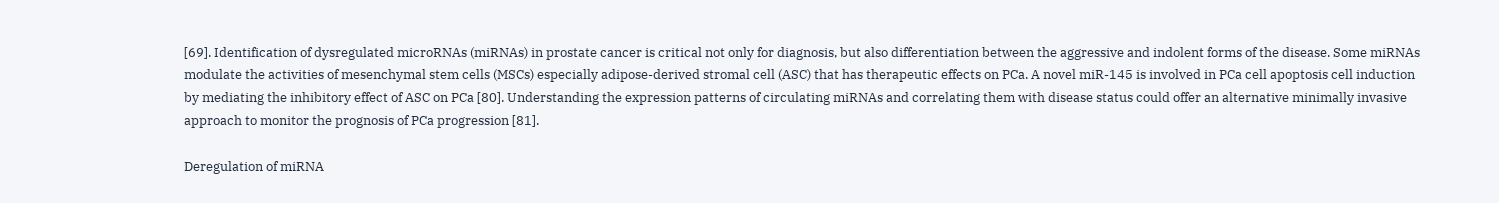[69]. Identification of dysregulated microRNAs (miRNAs) in prostate cancer is critical not only for diagnosis, but also differentiation between the aggressive and indolent forms of the disease. Some miRNAs modulate the activities of mesenchymal stem cells (MSCs) especially adipose-derived stromal cell (ASC) that has therapeutic effects on PCa. A novel miR-145 is involved in PCa cell apoptosis cell induction by mediating the inhibitory effect of ASC on PCa [80]. Understanding the expression patterns of circulating miRNAs and correlating them with disease status could offer an alternative minimally invasive approach to monitor the prognosis of PCa progression [81].

Deregulation of miRNA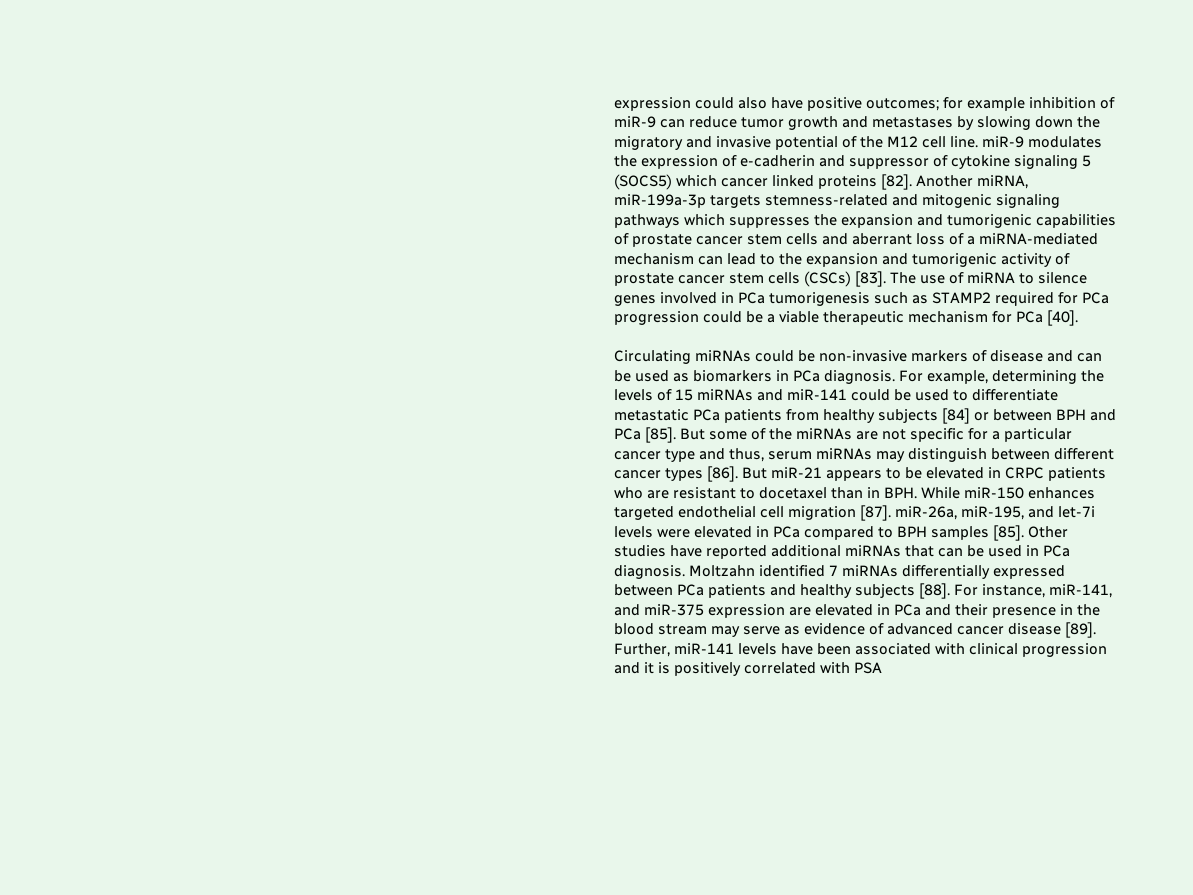expression could also have positive outcomes; for example inhibition of miR-9 can reduce tumor growth and metastases by slowing down the migratory and invasive potential of the M12 cell line. miR-9 modulates the expression of e-cadherin and suppressor of cytokine signaling 5 (SOCS5) which cancer linked proteins [82]. Another miRNA, miR-199a-3p targets stemness-related and mitogenic signaling pathways which suppresses the expansion and tumorigenic capabilities of prostate cancer stem cells and aberrant loss of a miRNA-mediated mechanism can lead to the expansion and tumorigenic activity of prostate cancer stem cells (CSCs) [83]. The use of miRNA to silence genes involved in PCa tumorigenesis such as STAMP2 required for PCa progression could be a viable therapeutic mechanism for PCa [40].

Circulating miRNAs could be non-invasive markers of disease and can be used as biomarkers in PCa diagnosis. For example, determining the levels of 15 miRNAs and miR-141 could be used to differentiate metastatic PCa patients from healthy subjects [84] or between BPH and PCa [85]. But some of the miRNAs are not specific for a particular cancer type and thus, serum miRNAs may distinguish between different cancer types [86]. But miR-21 appears to be elevated in CRPC patients who are resistant to docetaxel than in BPH. While miR-150 enhances targeted endothelial cell migration [87]. miR-26a, miR-195, and let-7i levels were elevated in PCa compared to BPH samples [85]. Other studies have reported additional miRNAs that can be used in PCa diagnosis. Moltzahn identified 7 miRNAs differentially expressed between PCa patients and healthy subjects [88]. For instance, miR-141, and miR-375 expression are elevated in PCa and their presence in the blood stream may serve as evidence of advanced cancer disease [89]. Further, miR-141 levels have been associated with clinical progression and it is positively correlated with PSA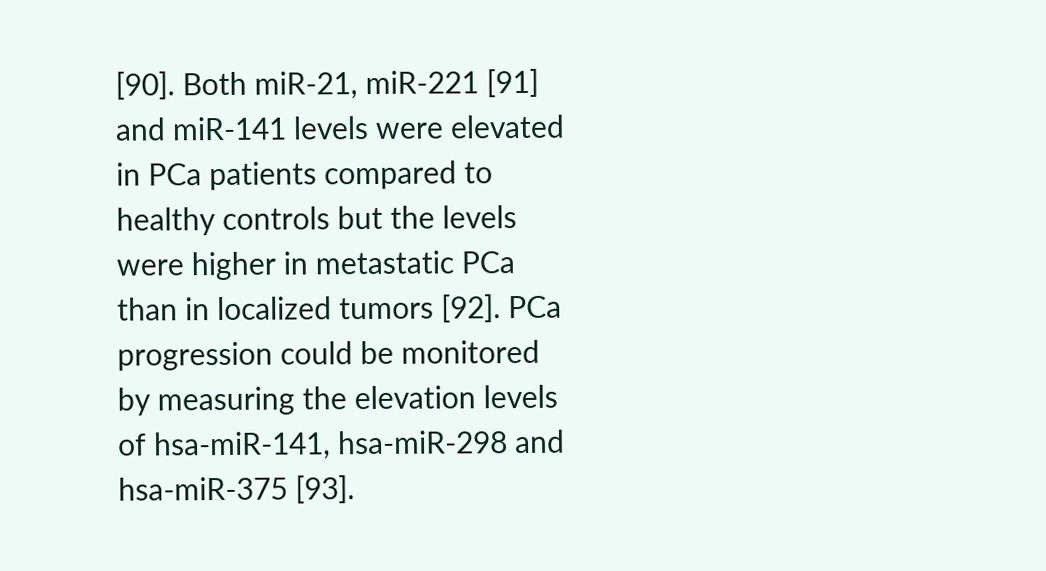[90]. Both miR-21, miR-221 [91] and miR-141 levels were elevated in PCa patients compared to healthy controls but the levels were higher in metastatic PCa than in localized tumors [92]. PCa progression could be monitored by measuring the elevation levels of hsa-miR-141, hsa-miR-298 and hsa-miR-375 [93].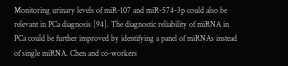Monitoring urinary levels of miR-107 and miR-574-3p could also be relevant in PCa diagnosis [94]. The diagnostic reliability of miRNA in PCa could be further improved by identifying a panel of miRNAs instead of single miRNA. Chen and co-workers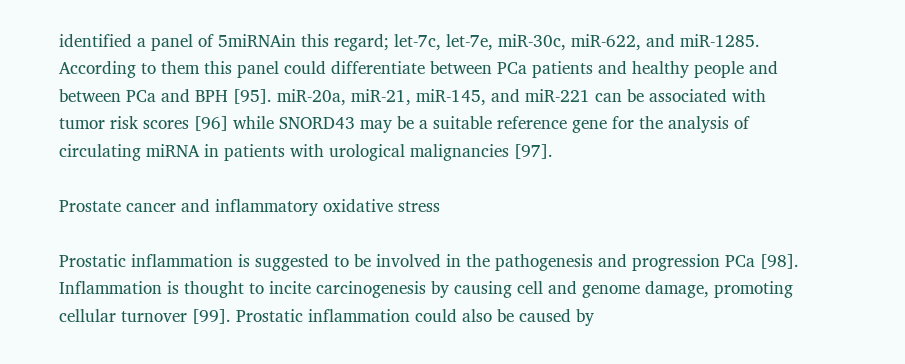identified a panel of 5miRNAin this regard; let-7c, let-7e, miR-30c, miR-622, and miR-1285. According to them this panel could differentiate between PCa patients and healthy people and between PCa and BPH [95]. miR-20a, miR-21, miR-145, and miR-221 can be associated with tumor risk scores [96] while SNORD43 may be a suitable reference gene for the analysis of circulating miRNA in patients with urological malignancies [97].

Prostate cancer and inflammatory oxidative stress

Prostatic inflammation is suggested to be involved in the pathogenesis and progression PCa [98]. Inflammation is thought to incite carcinogenesis by causing cell and genome damage, promoting cellular turnover [99]. Prostatic inflammation could also be caused by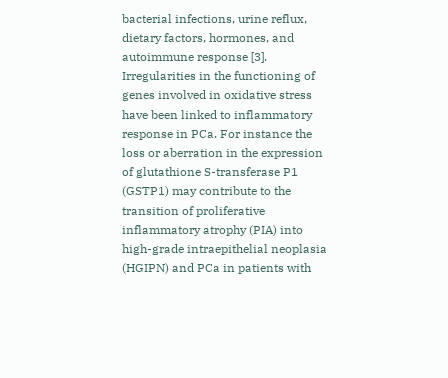bacterial infections, urine reflux, dietary factors, hormones, and autoimmune response [3]. Irregularities in the functioning of genes involved in oxidative stress have been linked to inflammatory response in PCa. For instance the loss or aberration in the expression of glutathione S-transferase P1 (GSTP1) may contribute to the transition of proliferative inflammatory atrophy (PIA) into high-grade intraepithelial neoplasia (HGIPN) and PCa in patients with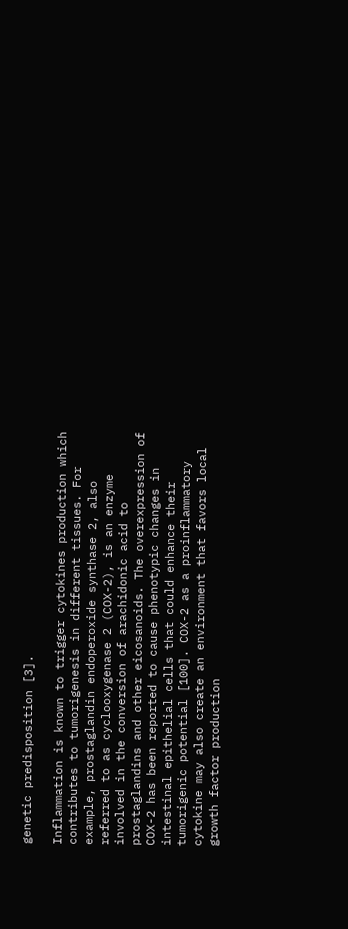genetic predisposition [3].

Inflammation is known to trigger cytokines production which contributes to tumorigenesis in different tissues. For example, prostaglandin endoperoxide synthase 2, also referred to as cyclooxygenase 2 (COX-2), is an enzyme involved in the conversion of arachidonic acid to prostaglandins and other eicosanoids. The overexpression of COX-2 has been reported to cause phenotypic changes in intestinal epithelial cells that could enhance their tumorigenic potential [100]. COX-2 as a proinflammatory cytokine may also create an environment that favors local growth factor production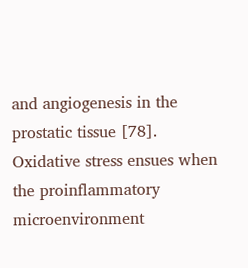and angiogenesis in the prostatic tissue [78]. Oxidative stress ensues when the proinflammatory microenvironment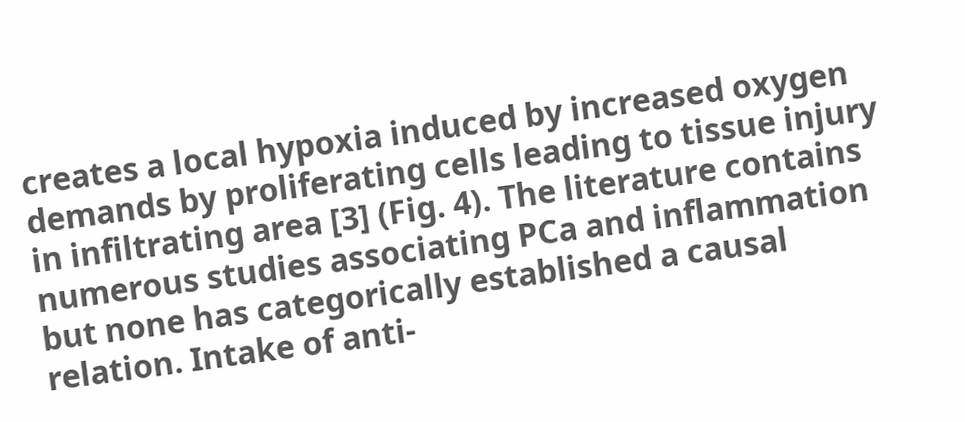creates a local hypoxia induced by increased oxygen demands by proliferating cells leading to tissue injury in infiltrating area [3] (Fig. 4). The literature contains numerous studies associating PCa and inflammation but none has categorically established a causal relation. Intake of anti-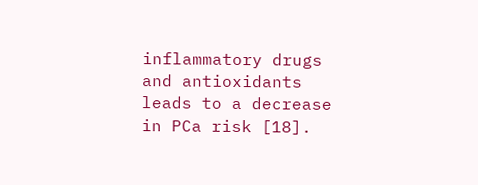inflammatory drugs and antioxidants leads to a decrease in PCa risk [18].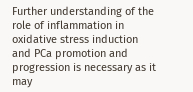Further understanding of the role of inflammation in oxidative stress induction and PCa promotion and progression is necessary as it may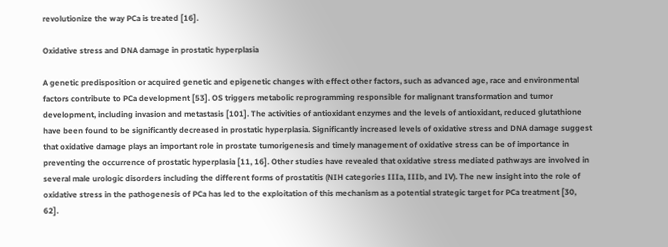revolutionize the way PCa is treated [16].

Oxidative stress and DNA damage in prostatic hyperplasia

A genetic predisposition or acquired genetic and epigenetic changes with effect other factors, such as advanced age, race and environmental factors contribute to PCa development [53]. OS triggers metabolic reprogramming responsible for malignant transformation and tumor development, including invasion and metastasis [101]. The activities of antioxidant enzymes and the levels of antioxidant, reduced glutathione have been found to be significantly decreased in prostatic hyperplasia. Significantly increased levels of oxidative stress and DNA damage suggest that oxidative damage plays an important role in prostate tumorigenesis and timely management of oxidative stress can be of importance in preventing the occurrence of prostatic hyperplasia [11, 16]. Other studies have revealed that oxidative stress mediated pathways are involved in several male urologic disorders including the different forms of prostatitis (NIH categories IIIa, IIIb, and IV). The new insight into the role of oxidative stress in the pathogenesis of PCa has led to the exploitation of this mechanism as a potential strategic target for PCa treatment [30, 62].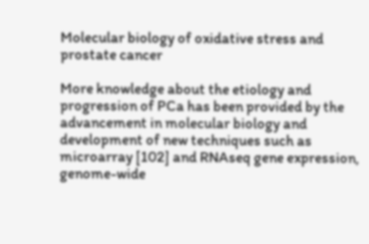Molecular biology of oxidative stress and prostate cancer

More knowledge about the etiology and progression of PCa has been provided by the advancement in molecular biology and development of new techniques such as microarray [102] and RNAseq gene expression, genome-wide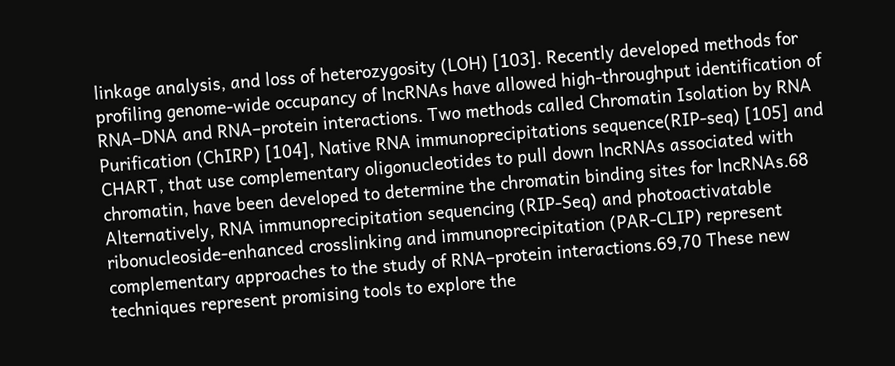linkage analysis, and loss of heterozygosity (LOH) [103]. Recently developed methods for profiling genome-wide occupancy of lncRNAs have allowed high-throughput identification of RNA–DNA and RNA–protein interactions. Two methods called Chromatin Isolation by RNA Purification (ChIRP) [104], Native RNA immunoprecipitations sequence(RIP-seq) [105] and CHART, that use complementary oligonucleotides to pull down lncRNAs associated with chromatin, have been developed to determine the chromatin binding sites for lncRNAs.68 Alternatively, RNA immunoprecipitation sequencing (RIP-Seq) and photoactivatable ribonucleoside-enhanced crosslinking and immunoprecipitation (PAR-CLIP) represent complementary approaches to the study of RNA–protein interactions.69,70 These new techniques represent promising tools to explore the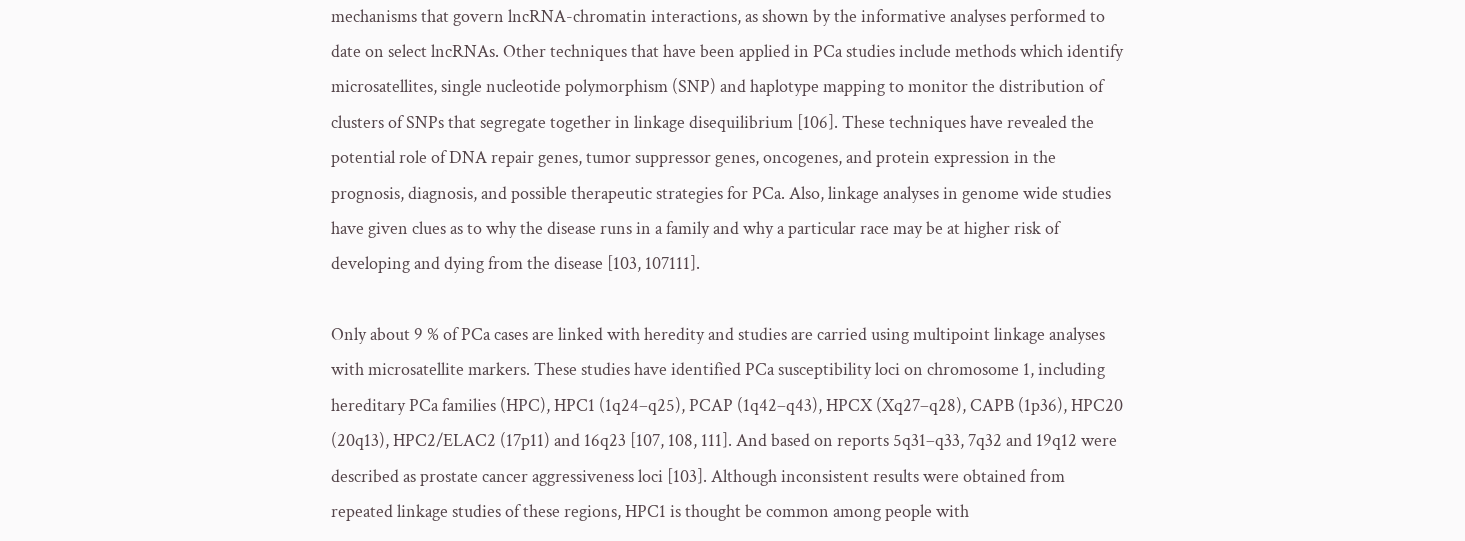mechanisms that govern lncRNA-chromatin interactions, as shown by the informative analyses performed to date on select lncRNAs. Other techniques that have been applied in PCa studies include methods which identify microsatellites, single nucleotide polymorphism (SNP) and haplotype mapping to monitor the distribution of clusters of SNPs that segregate together in linkage disequilibrium [106]. These techniques have revealed the potential role of DNA repair genes, tumor suppressor genes, oncogenes, and protein expression in the prognosis, diagnosis, and possible therapeutic strategies for PCa. Also, linkage analyses in genome wide studies have given clues as to why the disease runs in a family and why a particular race may be at higher risk of developing and dying from the disease [103, 107111].

Only about 9 % of PCa cases are linked with heredity and studies are carried using multipoint linkage analyses with microsatellite markers. These studies have identified PCa susceptibility loci on chromosome 1, including hereditary PCa families (HPC), HPC1 (1q24–q25), PCAP (1q42–q43), HPCX (Xq27–q28), CAPB (1p36), HPC20 (20q13), HPC2/ELAC2 (17p11) and 16q23 [107, 108, 111]. And based on reports 5q31–q33, 7q32 and 19q12 were described as prostate cancer aggressiveness loci [103]. Although inconsistent results were obtained from repeated linkage studies of these regions, HPC1 is thought be common among people with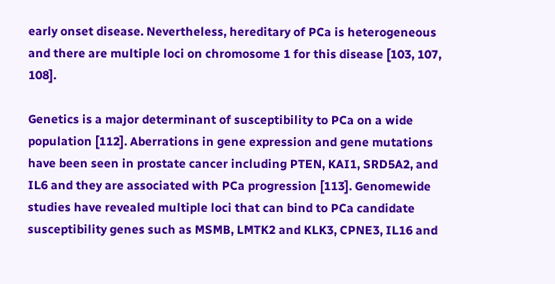early onset disease. Nevertheless, hereditary of PCa is heterogeneous and there are multiple loci on chromosome 1 for this disease [103, 107, 108].

Genetics is a major determinant of susceptibility to PCa on a wide population [112]. Aberrations in gene expression and gene mutations have been seen in prostate cancer including PTEN, KAI1, SRD5A2, and IL6 and they are associated with PCa progression [113]. Genomewide studies have revealed multiple loci that can bind to PCa candidate susceptibility genes such as MSMB, LMTK2 and KLK3, CPNE3, IL16 and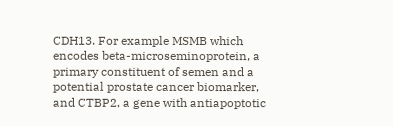CDH13. For example MSMB which encodes beta-microseminoprotein, a primary constituent of semen and a potential prostate cancer biomarker, and CTBP2, a gene with antiapoptotic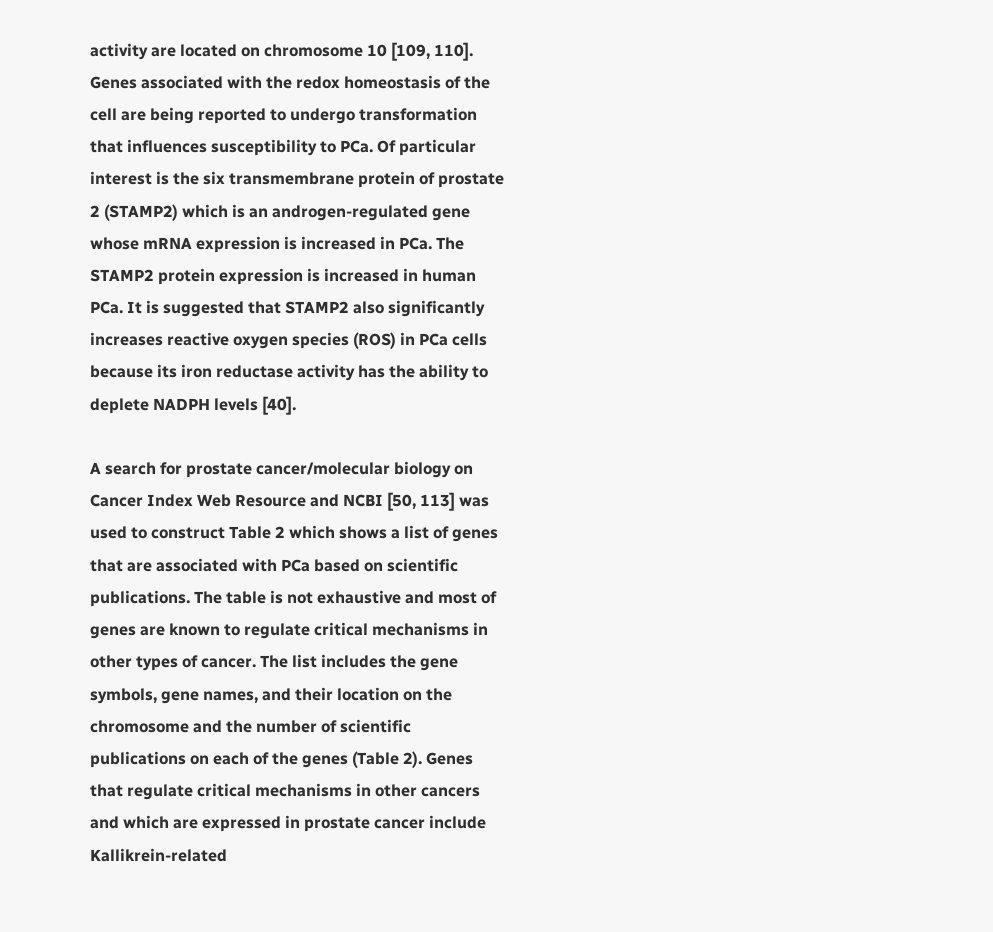activity are located on chromosome 10 [109, 110]. Genes associated with the redox homeostasis of the cell are being reported to undergo transformation that influences susceptibility to PCa. Of particular interest is the six transmembrane protein of prostate 2 (STAMP2) which is an androgen-regulated gene whose mRNA expression is increased in PCa. The STAMP2 protein expression is increased in human PCa. It is suggested that STAMP2 also significantly increases reactive oxygen species (ROS) in PCa cells because its iron reductase activity has the ability to deplete NADPH levels [40].

A search for prostate cancer/molecular biology on Cancer Index Web Resource and NCBI [50, 113] was used to construct Table 2 which shows a list of genes that are associated with PCa based on scientific publications. The table is not exhaustive and most of genes are known to regulate critical mechanisms in other types of cancer. The list includes the gene symbols, gene names, and their location on the chromosome and the number of scientific publications on each of the genes (Table 2). Genes that regulate critical mechanisms in other cancers and which are expressed in prostate cancer include Kallikrein-related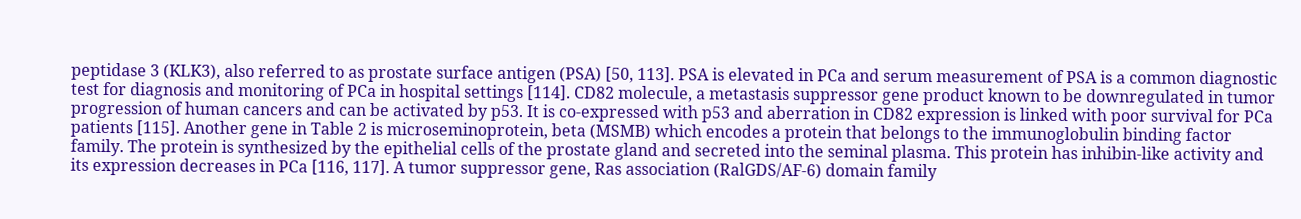peptidase 3 (KLK3), also referred to as prostate surface antigen (PSA) [50, 113]. PSA is elevated in PCa and serum measurement of PSA is a common diagnostic test for diagnosis and monitoring of PCa in hospital settings [114]. CD82 molecule, a metastasis suppressor gene product known to be downregulated in tumor progression of human cancers and can be activated by p53. It is co-expressed with p53 and aberration in CD82 expression is linked with poor survival for PCa patients [115]. Another gene in Table 2 is microseminoprotein, beta (MSMB) which encodes a protein that belongs to the immunoglobulin binding factor family. The protein is synthesized by the epithelial cells of the prostate gland and secreted into the seminal plasma. This protein has inhibin-like activity and its expression decreases in PCa [116, 117]. A tumor suppressor gene, Ras association (RalGDS/AF-6) domain family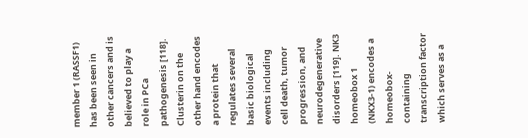member 1 (RASSF1) has been seen in other cancers and is believed to play a role in PCa pathogenesis [118]. Clusterin on the other hand encodes a protein that regulates several basic biological events including cell death, tumor progression, and neurodegenerative disorders [119]. NK3 homeobox 1 (NKX3-1) encodes a homeobox-containing transcription factor which serves as a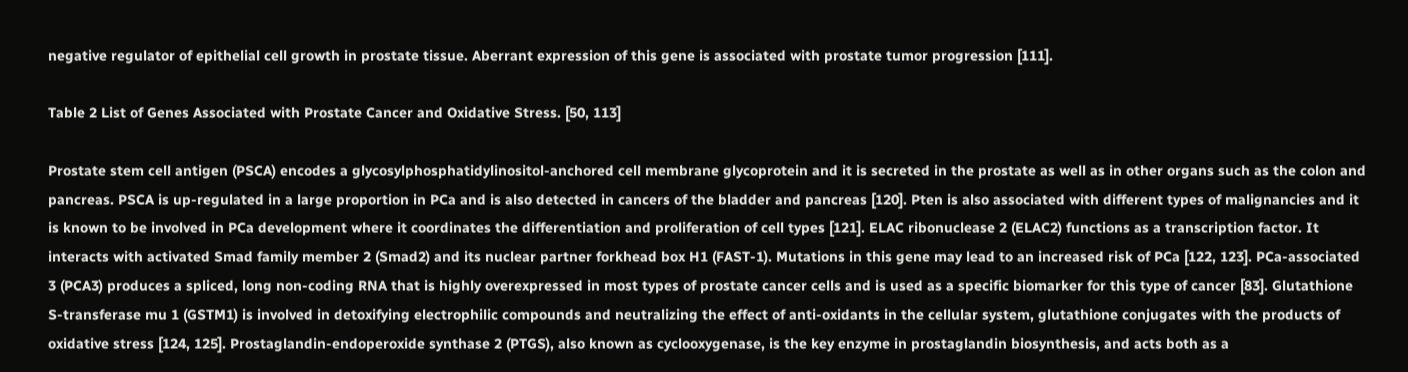negative regulator of epithelial cell growth in prostate tissue. Aberrant expression of this gene is associated with prostate tumor progression [111].

Table 2 List of Genes Associated with Prostate Cancer and Oxidative Stress. [50, 113]

Prostate stem cell antigen (PSCA) encodes a glycosylphosphatidylinositol-anchored cell membrane glycoprotein and it is secreted in the prostate as well as in other organs such as the colon and pancreas. PSCA is up-regulated in a large proportion in PCa and is also detected in cancers of the bladder and pancreas [120]. Pten is also associated with different types of malignancies and it is known to be involved in PCa development where it coordinates the differentiation and proliferation of cell types [121]. ELAC ribonuclease 2 (ELAC2) functions as a transcription factor. It interacts with activated Smad family member 2 (Smad2) and its nuclear partner forkhead box H1 (FAST-1). Mutations in this gene may lead to an increased risk of PCa [122, 123]. PCa-associated 3 (PCA3) produces a spliced, long non-coding RNA that is highly overexpressed in most types of prostate cancer cells and is used as a specific biomarker for this type of cancer [83]. Glutathione S-transferase mu 1 (GSTM1) is involved in detoxifying electrophilic compounds and neutralizing the effect of anti-oxidants in the cellular system, glutathione conjugates with the products of oxidative stress [124, 125]. Prostaglandin-endoperoxide synthase 2 (PTGS), also known as cyclooxygenase, is the key enzyme in prostaglandin biosynthesis, and acts both as a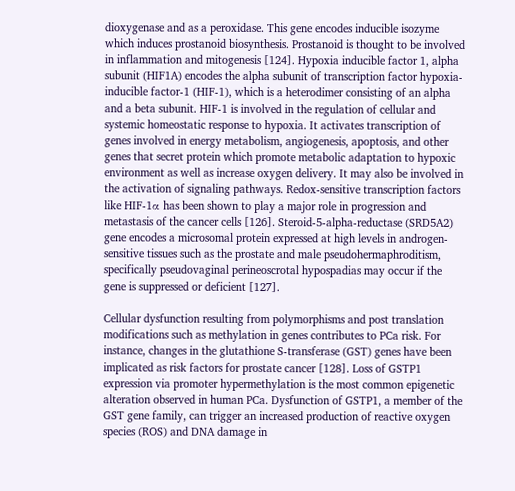dioxygenase and as a peroxidase. This gene encodes inducible isozyme which induces prostanoid biosynthesis. Prostanoid is thought to be involved in inflammation and mitogenesis [124]. Hypoxia inducible factor 1, alpha subunit (HIF1A) encodes the alpha subunit of transcription factor hypoxia-inducible factor-1 (HIF-1), which is a heterodimer consisting of an alpha and a beta subunit. HIF-1 is involved in the regulation of cellular and systemic homeostatic response to hypoxia. It activates transcription of genes involved in energy metabolism, angiogenesis, apoptosis, and other genes that secret protein which promote metabolic adaptation to hypoxic environment as well as increase oxygen delivery. It may also be involved in the activation of signaling pathways. Redox-sensitive transcription factors like HIF-1α has been shown to play a major role in progression and metastasis of the cancer cells [126]. Steroid-5-alpha-reductase (SRD5A2) gene encodes a microsomal protein expressed at high levels in androgen-sensitive tissues such as the prostate and male pseudohermaphroditism, specifically pseudovaginal perineoscrotal hypospadias may occur if the gene is suppressed or deficient [127].

Cellular dysfunction resulting from polymorphisms and post translation modifications such as methylation in genes contributes to PCa risk. For instance, changes in the glutathione S-transferase (GST) genes have been implicated as risk factors for prostate cancer [128]. Loss of GSTP1 expression via promoter hypermethylation is the most common epigenetic alteration observed in human PCa. Dysfunction of GSTP1, a member of the GST gene family, can trigger an increased production of reactive oxygen species (ROS) and DNA damage in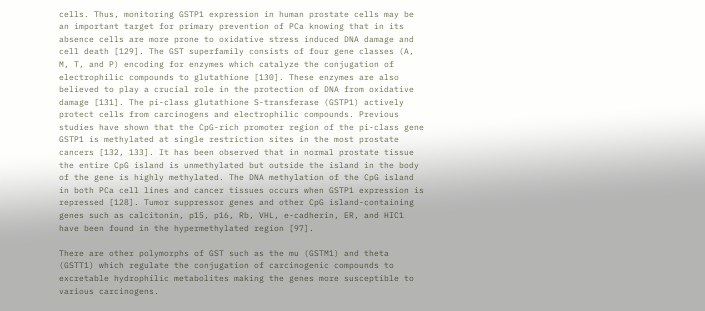cells. Thus, monitoring GSTP1 expression in human prostate cells may be an important target for primary prevention of PCa knowing that in its absence cells are more prone to oxidative stress induced DNA damage and cell death [129]. The GST superfamily consists of four gene classes (A, M, T, and P) encoding for enzymes which catalyze the conjugation of electrophilic compounds to glutathione [130]. These enzymes are also believed to play a crucial role in the protection of DNA from oxidative damage [131]. The pi-class glutathione S-transferase (GSTP1) actively protect cells from carcinogens and electrophilic compounds. Previous studies have shown that the CpG-rich promoter region of the pi-class gene GSTP1 is methylated at single restriction sites in the most prostate cancers [132, 133]. It has been observed that in normal prostate tissue the entire CpG island is unmethylated but outside the island in the body of the gene is highly methylated. The DNA methylation of the CpG island in both PCa cell lines and cancer tissues occurs when GSTP1 expression is repressed [128]. Tumor suppressor genes and other CpG island-containing genes such as calcitonin, p15, p16, Rb, VHL, e-cadherin, ER, and HIC1 have been found in the hypermethylated region [97].

There are other polymorphs of GST such as the mu (GSTM1) and theta (GSTT1) which regulate the conjugation of carcinogenic compounds to excretable hydrophilic metabolites making the genes more susceptible to various carcinogens.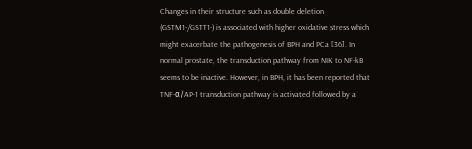Changes in their structure such as double deletion (GSTM1-/GSTT1-) is associated with higher oxidative stress which might exacerbate the pathogenesis of BPH and PCa [36]. In normal prostate, the transduction pathway from NIK to NF-kB seems to be inactive. However, in BPH, it has been reported that TNF-α/AP-1 transduction pathway is activated followed by a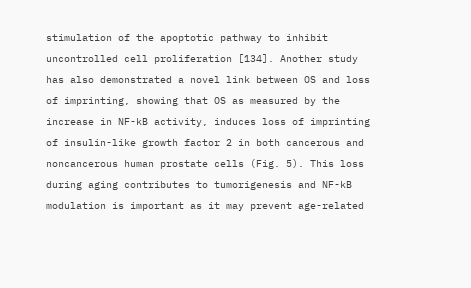stimulation of the apoptotic pathway to inhibit uncontrolled cell proliferation [134]. Another study has also demonstrated a novel link between OS and loss of imprinting, showing that OS as measured by the increase in NF-kB activity, induces loss of imprinting of insulin-like growth factor 2 in both cancerous and noncancerous human prostate cells (Fig. 5). This loss during aging contributes to tumorigenesis and NF-kB modulation is important as it may prevent age-related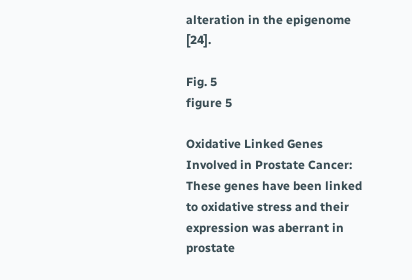alteration in the epigenome [24].

Fig. 5
figure 5

Oxidative Linked Genes Involved in Prostate Cancer: These genes have been linked to oxidative stress and their expression was aberrant in prostate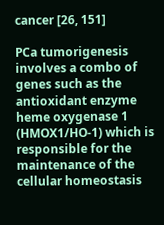cancer [26, 151]

PCa tumorigenesis involves a combo of genes such as the antioxidant enzyme heme oxygenase 1 (HMOX1/HO-1) which is responsible for the maintenance of the cellular homeostasis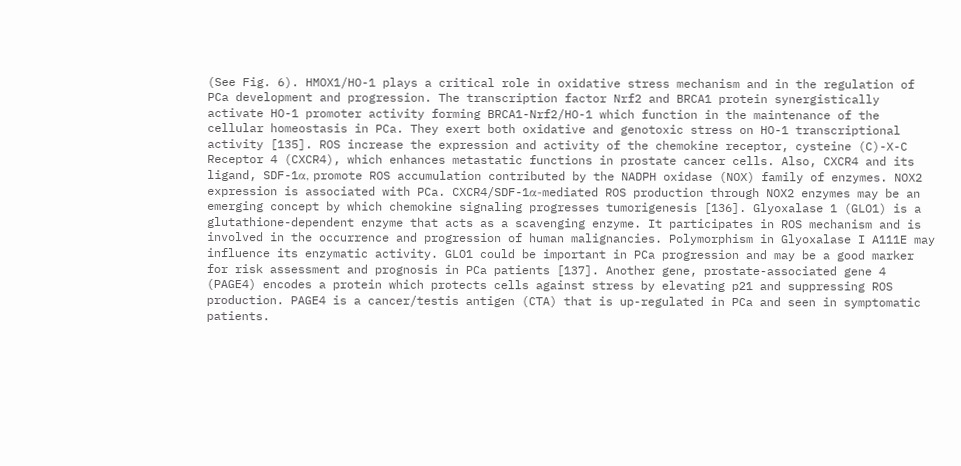(See Fig. 6). HMOX1/HO-1 plays a critical role in oxidative stress mechanism and in the regulation of PCa development and progression. The transcription factor Nrf2 and BRCA1 protein synergistically activate HO-1 promoter activity forming BRCA1-Nrf2/HO-1 which function in the maintenance of the cellular homeostasis in PCa. They exert both oxidative and genotoxic stress on HO-1 transcriptional activity [135]. ROS increase the expression and activity of the chemokine receptor, cysteine (C)-X-C Receptor 4 (CXCR4), which enhances metastatic functions in prostate cancer cells. Also, CXCR4 and its ligand, SDF-1α, promote ROS accumulation contributed by the NADPH oxidase (NOX) family of enzymes. NOX2 expression is associated with PCa. CXCR4/SDF-1α-mediated ROS production through NOX2 enzymes may be an emerging concept by which chemokine signaling progresses tumorigenesis [136]. Glyoxalase 1 (GLO1) is a glutathione-dependent enzyme that acts as a scavenging enzyme. It participates in ROS mechanism and is involved in the occurrence and progression of human malignancies. Polymorphism in Glyoxalase I A111E may influence its enzymatic activity. GLO1 could be important in PCa progression and may be a good marker for risk assessment and prognosis in PCa patients [137]. Another gene, prostate-associated gene 4 (PAGE4) encodes a protein which protects cells against stress by elevating p21 and suppressing ROS production. PAGE4 is a cancer/testis antigen (CTA) that is up-regulated in PCa and seen in symptomatic patients.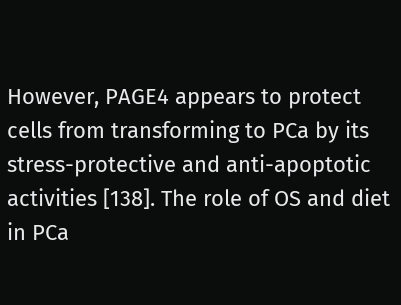However, PAGE4 appears to protect cells from transforming to PCa by its stress-protective and anti-apoptotic activities [138]. The role of OS and diet in PCa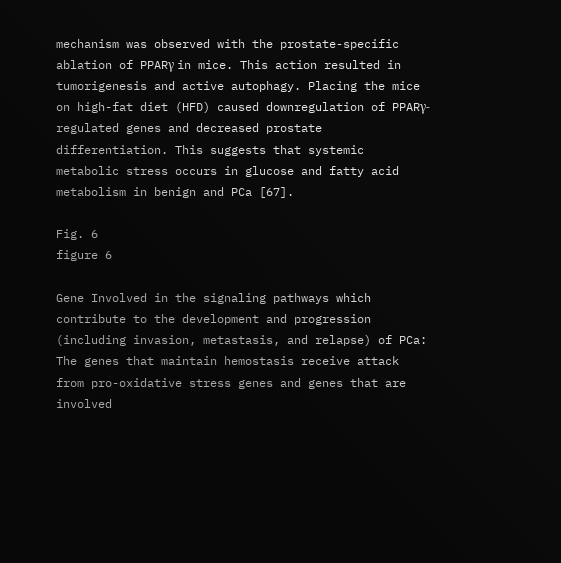mechanism was observed with the prostate-specific ablation of PPARγ in mice. This action resulted in tumorigenesis and active autophagy. Placing the mice on high-fat diet (HFD) caused downregulation of PPARγ-regulated genes and decreased prostate differentiation. This suggests that systemic metabolic stress occurs in glucose and fatty acid metabolism in benign and PCa [67].

Fig. 6
figure 6

Gene Involved in the signaling pathways which contribute to the development and progression (including invasion, metastasis, and relapse) of PCa: The genes that maintain hemostasis receive attack from pro-oxidative stress genes and genes that are involved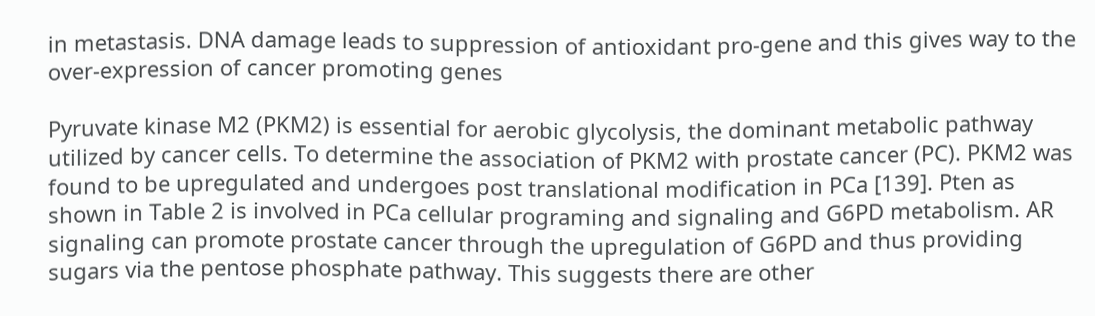in metastasis. DNA damage leads to suppression of antioxidant pro-gene and this gives way to the over-expression of cancer promoting genes

Pyruvate kinase M2 (PKM2) is essential for aerobic glycolysis, the dominant metabolic pathway utilized by cancer cells. To determine the association of PKM2 with prostate cancer (PC). PKM2 was found to be upregulated and undergoes post translational modification in PCa [139]. Pten as shown in Table 2 is involved in PCa cellular programing and signaling and G6PD metabolism. AR signaling can promote prostate cancer through the upregulation of G6PD and thus providing sugars via the pentose phosphate pathway. This suggests there are other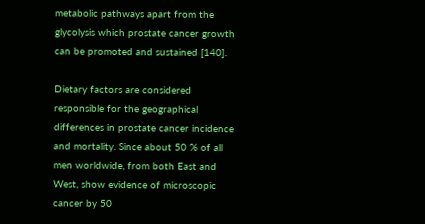metabolic pathways apart from the glycolysis which prostate cancer growth can be promoted and sustained [140].

Dietary factors are considered responsible for the geographical differences in prostate cancer incidence and mortality. Since about 50 % of all men worldwide, from both East and West, show evidence of microscopic cancer by 50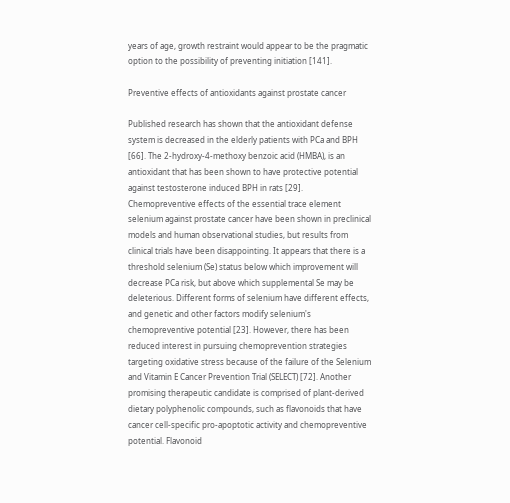years of age, growth restraint would appear to be the pragmatic option to the possibility of preventing initiation [141].

Preventive effects of antioxidants against prostate cancer

Published research has shown that the antioxidant defense system is decreased in the elderly patients with PCa and BPH [66]. The 2-hydroxy-4-methoxy benzoic acid (HMBA), is an antioxidant that has been shown to have protective potential against testosterone induced BPH in rats [29]. Chemopreventive effects of the essential trace element selenium against prostate cancer have been shown in preclinical models and human observational studies, but results from clinical trials have been disappointing. It appears that there is a threshold selenium (Se) status below which improvement will decrease PCa risk, but above which supplemental Se may be deleterious. Different forms of selenium have different effects, and genetic and other factors modify selenium's chemopreventive potential [23]. However, there has been reduced interest in pursuing chemoprevention strategies targeting oxidative stress because of the failure of the Selenium and Vitamin E Cancer Prevention Trial (SELECT) [72]. Another promising therapeutic candidate is comprised of plant-derived dietary polyphenolic compounds, such as flavonoids that have cancer cell-specific pro-apoptotic activity and chemopreventive potential. Flavonoid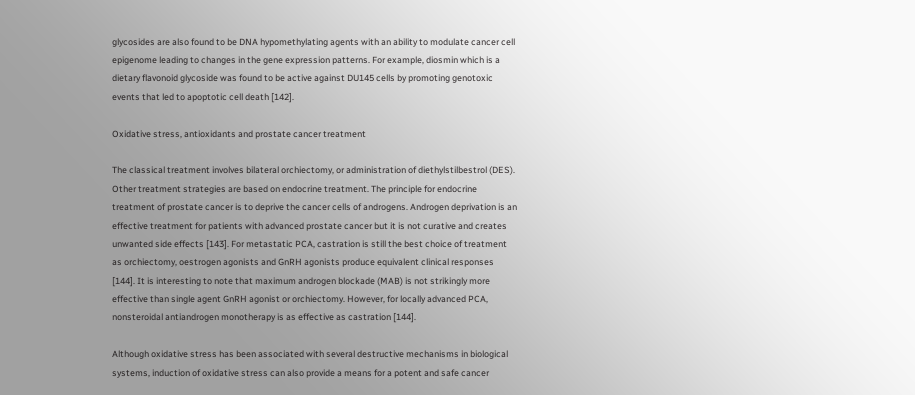glycosides are also found to be DNA hypomethylating agents with an ability to modulate cancer cell epigenome leading to changes in the gene expression patterns. For example, diosmin which is a dietary flavonoid glycoside was found to be active against DU145 cells by promoting genotoxic events that led to apoptotic cell death [142].

Oxidative stress, antioxidants and prostate cancer treatment

The classical treatment involves bilateral orchiectomy, or administration of diethylstilbestrol (DES). Other treatment strategies are based on endocrine treatment. The principle for endocrine treatment of prostate cancer is to deprive the cancer cells of androgens. Androgen deprivation is an effective treatment for patients with advanced prostate cancer but it is not curative and creates unwanted side effects [143]. For metastatic PCA, castration is still the best choice of treatment as orchiectomy, oestrogen agonists and GnRH agonists produce equivalent clinical responses [144]. It is interesting to note that maximum androgen blockade (MAB) is not strikingly more effective than single agent GnRH agonist or orchiectomy. However, for locally advanced PCA, nonsteroidal antiandrogen monotherapy is as effective as castration [144].

Although oxidative stress has been associated with several destructive mechanisms in biological systems, induction of oxidative stress can also provide a means for a potent and safe cancer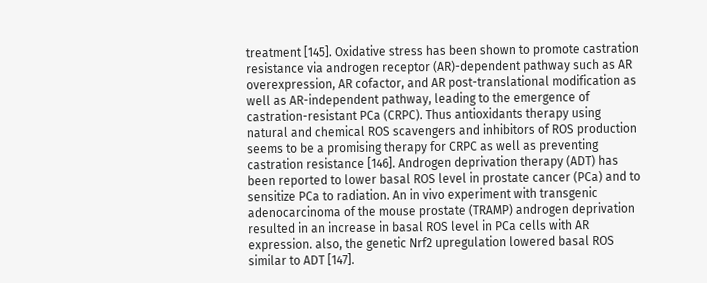treatment [145]. Oxidative stress has been shown to promote castration resistance via androgen receptor (AR)-dependent pathway such as AR overexpression, AR cofactor, and AR post-translational modification as well as AR-independent pathway, leading to the emergence of castration-resistant PCa (CRPC). Thus antioxidants therapy using natural and chemical ROS scavengers and inhibitors of ROS production seems to be a promising therapy for CRPC as well as preventing castration resistance [146]. Androgen deprivation therapy (ADT) has been reported to lower basal ROS level in prostate cancer (PCa) and to sensitize PCa to radiation. An in vivo experiment with transgenic adenocarcinoma of the mouse prostate (TRAMP) androgen deprivation resulted in an increase in basal ROS level in PCa cells with AR expression. also, the genetic Nrf2 upregulation lowered basal ROS similar to ADT [147].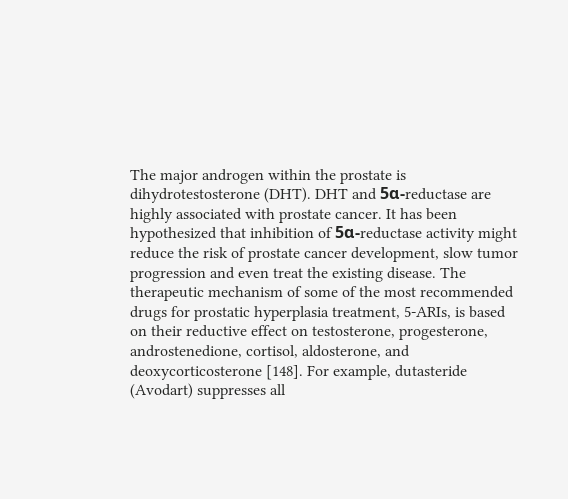The major androgen within the prostate is dihydrotestosterone (DHT). DHT and 5α-reductase are highly associated with prostate cancer. It has been hypothesized that inhibition of 5α-reductase activity might reduce the risk of prostate cancer development, slow tumor progression and even treat the existing disease. The therapeutic mechanism of some of the most recommended drugs for prostatic hyperplasia treatment, 5-ARIs, is based on their reductive effect on testosterone, progesterone, androstenedione, cortisol, aldosterone, and deoxycorticosterone [148]. For example, dutasteride (Avodart) suppresses all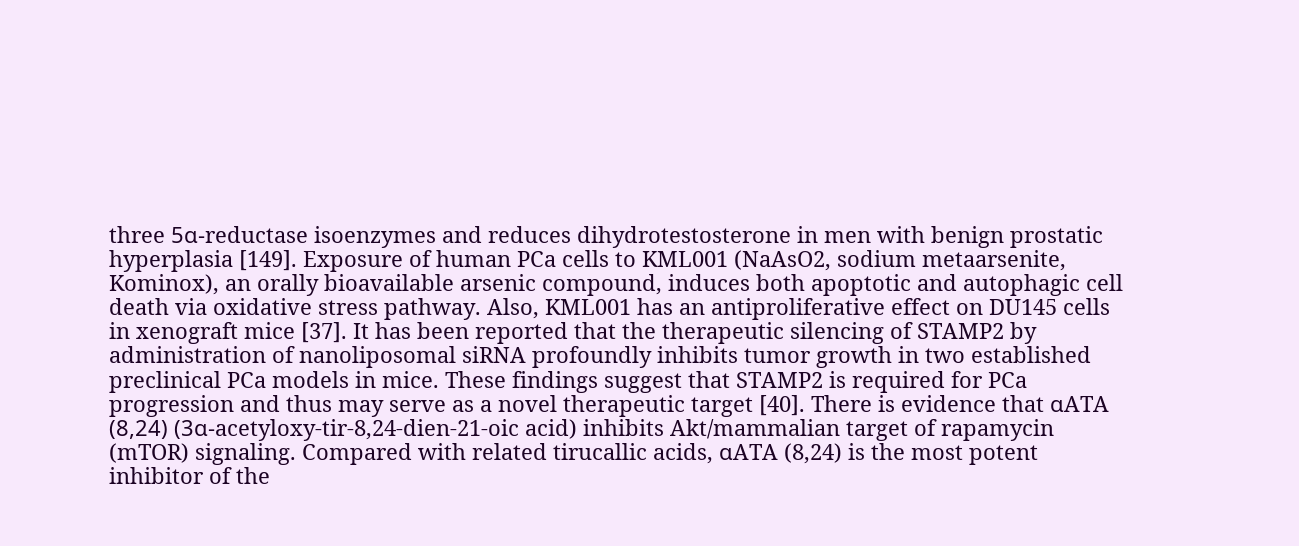three 5α-reductase isoenzymes and reduces dihydrotestosterone in men with benign prostatic hyperplasia [149]. Exposure of human PCa cells to KML001 (NaAsO2, sodium metaarsenite, Kominox), an orally bioavailable arsenic compound, induces both apoptotic and autophagic cell death via oxidative stress pathway. Also, KML001 has an antiproliferative effect on DU145 cells in xenograft mice [37]. It has been reported that the therapeutic silencing of STAMP2 by administration of nanoliposomal siRNA profoundly inhibits tumor growth in two established preclinical PCa models in mice. These findings suggest that STAMP2 is required for PCa progression and thus may serve as a novel therapeutic target [40]. There is evidence that αATA (8,24) (3α-acetyloxy-tir-8,24-dien-21-oic acid) inhibits Akt/mammalian target of rapamycin (mTOR) signaling. Compared with related tirucallic acids, αATA (8,24) is the most potent inhibitor of the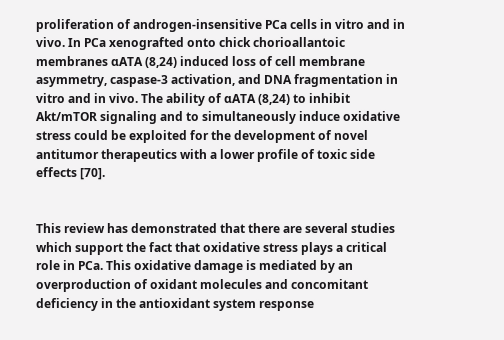proliferation of androgen-insensitive PCa cells in vitro and in vivo. In PCa xenografted onto chick chorioallantoic membranes αATA (8,24) induced loss of cell membrane asymmetry, caspase-3 activation, and DNA fragmentation in vitro and in vivo. The ability of αATA (8,24) to inhibit Akt/mTOR signaling and to simultaneously induce oxidative stress could be exploited for the development of novel antitumor therapeutics with a lower profile of toxic side effects [70].


This review has demonstrated that there are several studies which support the fact that oxidative stress plays a critical role in PCa. This oxidative damage is mediated by an overproduction of oxidant molecules and concomitant deficiency in the antioxidant system response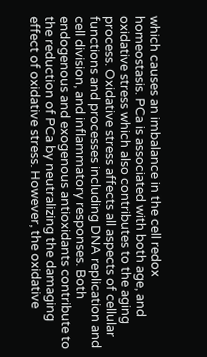which causes an imbalance in the cell redox homeostasis. PCa is associated with both age, and oxidative stress which also contributes to the aging process. Oxidative stress affects all aspects of cellular functions and processes including DNA replication and cell division, and inflammatory responses. Both endogenous and exogenous antioxidants contribute to the reduction of PCa by neutralizing the damaging effect of oxidative stress. However, the oxidative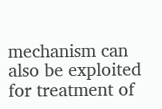mechanism can also be exploited for treatment of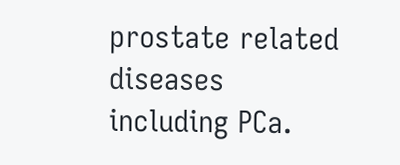prostate related diseases including PCa.